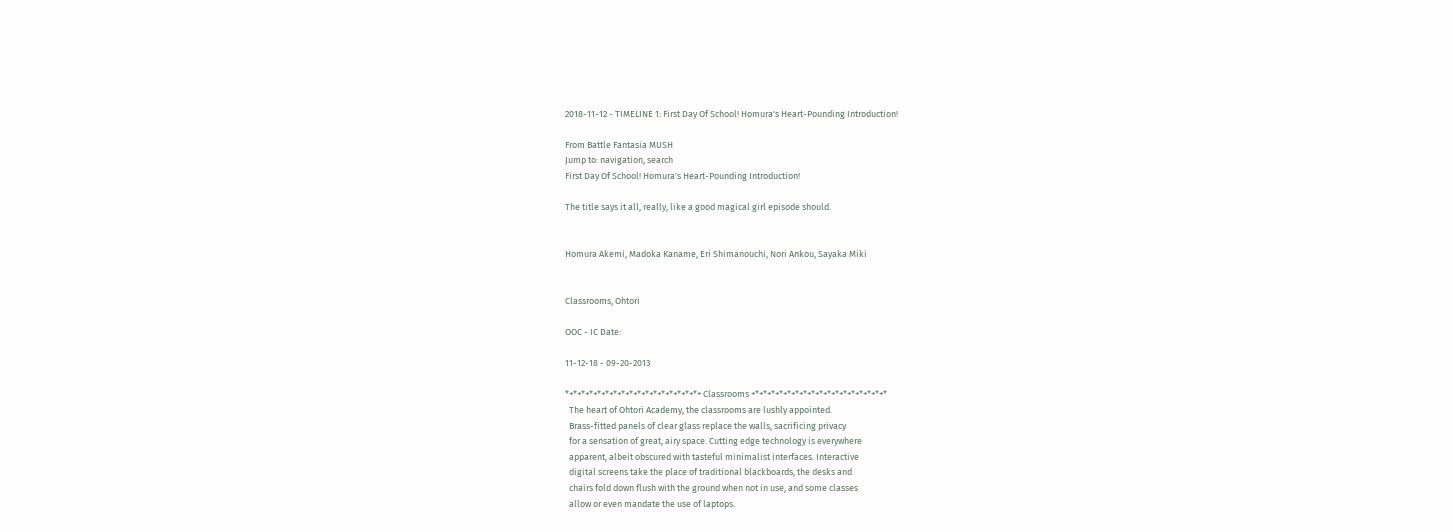2018-11-12 - TIMELINE 1: First Day Of School! Homura's Heart-Pounding Introduction!

From Battle Fantasia MUSH
Jump to: navigation, search
First Day Of School! Homura's Heart-Pounding Introduction!

The title says it all, really, like a good magical girl episode should.


Homura Akemi, Madoka Kaname, Eri Shimanouchi, Nori Ankou, Sayaka Miki


Classrooms, Ohtori

OOC - IC Date:

11-12-18 - 09-20-2013

*+*+*+*+*+*+*+*+*+*+*+*+*+*+*+*+*+ Classrooms +*+*+*+*+*+*+*+*+*+*+*+*+*+*+*+*+*
  The heart of Ohtori Academy, the classrooms are lushly appointed.
  Brass-fitted panels of clear glass replace the walls, sacrificing privacy
  for a sensation of great, airy space. Cutting edge technology is everywhere
  apparent, albeit obscured with tasteful minimalist interfaces. Interactive
  digital screens take the place of traditional blackboards, the desks and
  chairs fold down flush with the ground when not in use, and some classes
  allow or even mandate the use of laptops.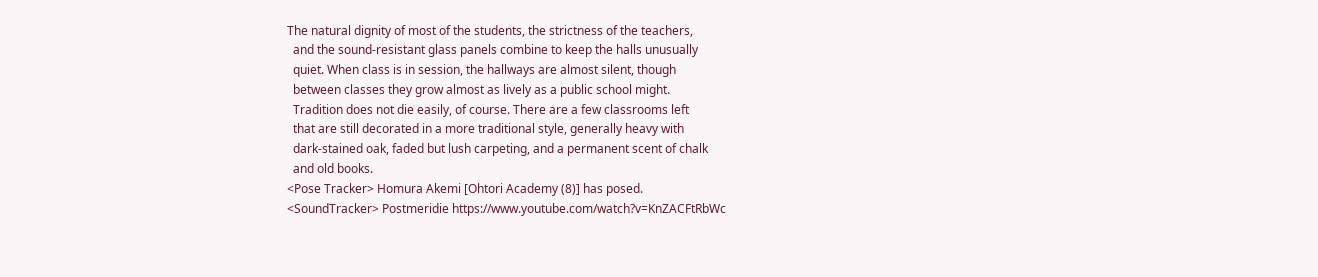The natural dignity of most of the students, the strictness of the teachers,
  and the sound-resistant glass panels combine to keep the halls unusually
  quiet. When class is in session, the hallways are almost silent, though
  between classes they grow almost as lively as a public school might.
  Tradition does not die easily, of course. There are a few classrooms left
  that are still decorated in a more traditional style, generally heavy with
  dark-stained oak, faded but lush carpeting, and a permanent scent of chalk
  and old books.
<Pose Tracker> Homura Akemi [Ohtori Academy (8)] has posed.
<SoundTracker> Postmeridie https://www.youtube.com/watch?v=KnZACFtRbWc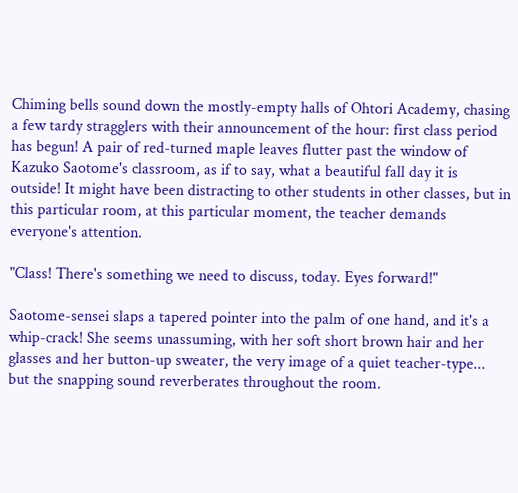Chiming bells sound down the mostly-empty halls of Ohtori Academy, chasing a few tardy stragglers with their announcement of the hour: first class period has begun! A pair of red-turned maple leaves flutter past the window of Kazuko Saotome's classroom, as if to say, what a beautiful fall day it is outside! It might have been distracting to other students in other classes, but in this particular room, at this particular moment, the teacher demands everyone's attention.

"Class! There's something we need to discuss, today. Eyes forward!"

Saotome-sensei slaps a tapered pointer into the palm of one hand, and it's a whip-crack! She seems unassuming, with her soft short brown hair and her glasses and her button-up sweater, the very image of a quiet teacher-type... but the snapping sound reverberates throughout the room.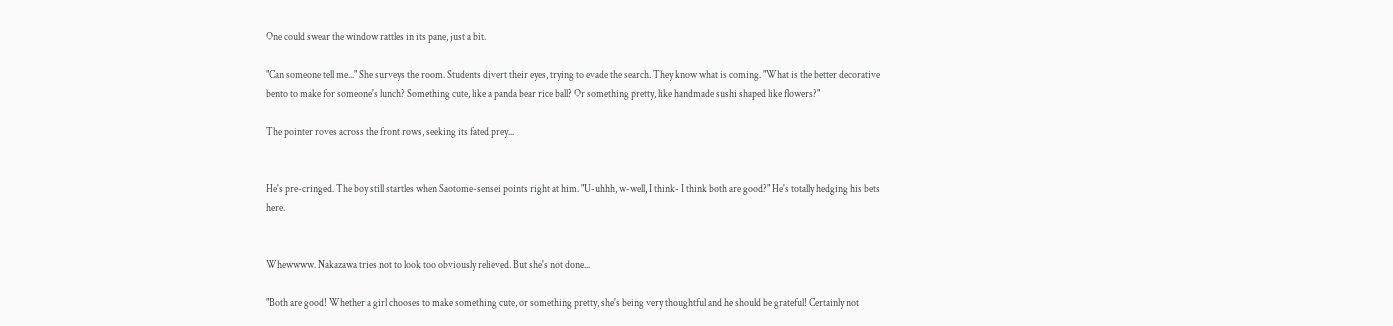One could swear the window rattles in its pane, just a bit.

"Can someone tell me..." She surveys the room. Students divert their eyes, trying to evade the search. They know what is coming. "What is the better decorative bento to make for someone's lunch? Something cute, like a panda bear rice ball? Or something pretty, like handmade sushi shaped like flowers?"

The pointer roves across the front rows, seeking its fated prey...


He's pre-cringed. The boy still startles when Saotome-sensei points right at him. "U-uhhh, w-well, I think- I think both are good?" He's totally hedging his bets here.


Whewwww. Nakazawa tries not to look too obviously relieved. But she's not done...

"Both are good! Whether a girl chooses to make something cute, or something pretty, she's being very thoughtful and he should be grateful! Certainly not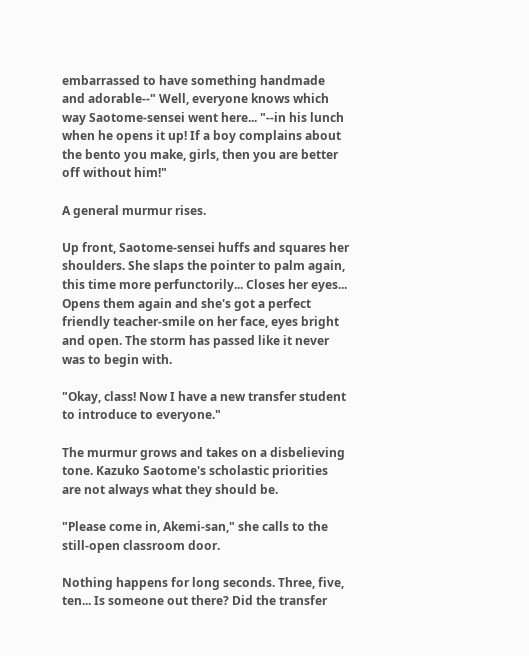embarrassed to have something handmade and adorable--" Well, everyone knows which way Saotome-sensei went here... "--in his lunch when he opens it up! If a boy complains about the bento you make, girls, then you are better off without him!"

A general murmur rises.

Up front, Saotome-sensei huffs and squares her shoulders. She slaps the pointer to palm again, this time more perfunctorily... Closes her eyes... Opens them again and she's got a perfect friendly teacher-smile on her face, eyes bright and open. The storm has passed like it never was to begin with.

"Okay, class! Now I have a new transfer student to introduce to everyone."

The murmur grows and takes on a disbelieving tone. Kazuko Saotome's scholastic priorities are not always what they should be.

"Please come in, Akemi-san," she calls to the still-open classroom door.

Nothing happens for long seconds. Three, five, ten... Is someone out there? Did the transfer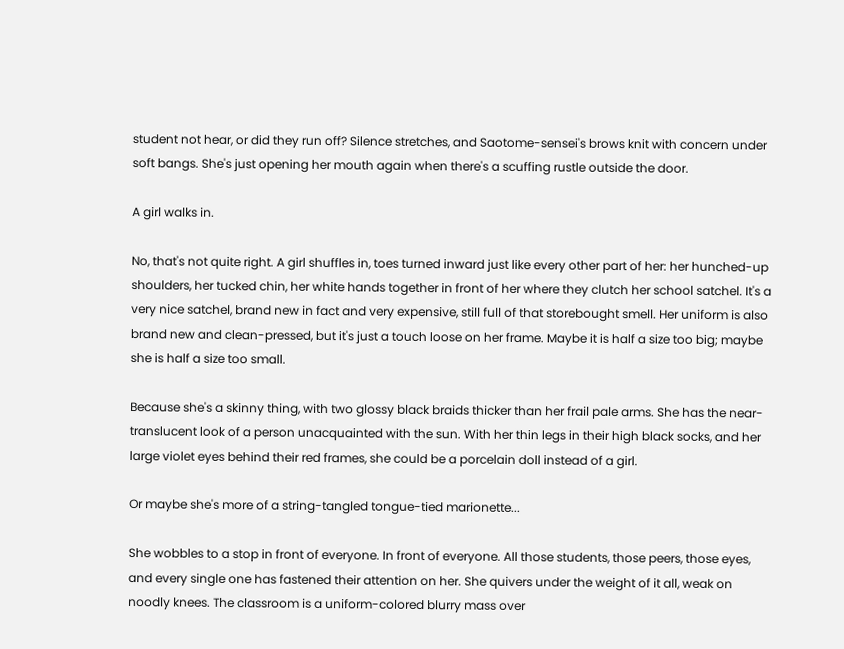student not hear, or did they run off? Silence stretches, and Saotome-sensei's brows knit with concern under soft bangs. She's just opening her mouth again when there's a scuffing rustle outside the door.

A girl walks in.

No, that's not quite right. A girl shuffles in, toes turned inward just like every other part of her: her hunched-up shoulders, her tucked chin, her white hands together in front of her where they clutch her school satchel. It's a very nice satchel, brand new in fact and very expensive, still full of that storebought smell. Her uniform is also brand new and clean-pressed, but it's just a touch loose on her frame. Maybe it is half a size too big; maybe she is half a size too small.

Because she's a skinny thing, with two glossy black braids thicker than her frail pale arms. She has the near-translucent look of a person unacquainted with the sun. With her thin legs in their high black socks, and her large violet eyes behind their red frames, she could be a porcelain doll instead of a girl.

Or maybe she's more of a string-tangled tongue-tied marionette...

She wobbles to a stop in front of everyone. In front of everyone. All those students, those peers, those eyes, and every single one has fastened their attention on her. She quivers under the weight of it all, weak on noodly knees. The classroom is a uniform-colored blurry mass over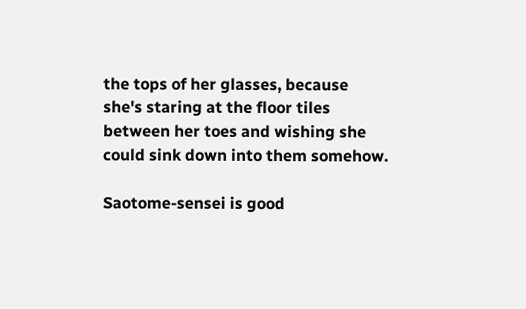the tops of her glasses, because she's staring at the floor tiles between her toes and wishing she could sink down into them somehow.

Saotome-sensei is good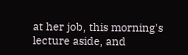at her job, this morning's lecture aside, and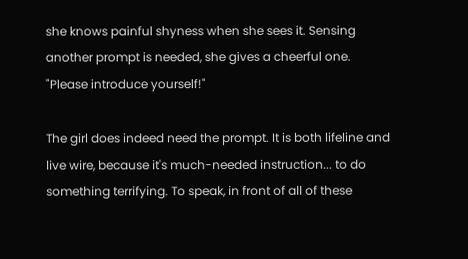she knows painful shyness when she sees it. Sensing another prompt is needed, she gives a cheerful one. "Please introduce yourself!"

The girl does indeed need the prompt. It is both lifeline and live wire, because it's much-needed instruction... to do something terrifying. To speak, in front of all of these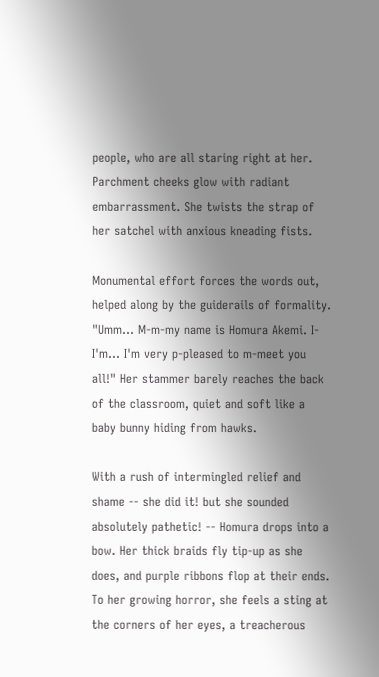people, who are all staring right at her. Parchment cheeks glow with radiant embarrassment. She twists the strap of her satchel with anxious kneading fists.

Monumental effort forces the words out, helped along by the guiderails of formality. "Umm... M-m-my name is Homura Akemi. I-I'm... I'm very p-pleased to m-meet you all!" Her stammer barely reaches the back of the classroom, quiet and soft like a baby bunny hiding from hawks.

With a rush of intermingled relief and shame -- she did it! but she sounded absolutely pathetic! -- Homura drops into a bow. Her thick braids fly tip-up as she does, and purple ribbons flop at their ends. To her growing horror, she feels a sting at the corners of her eyes, a treacherous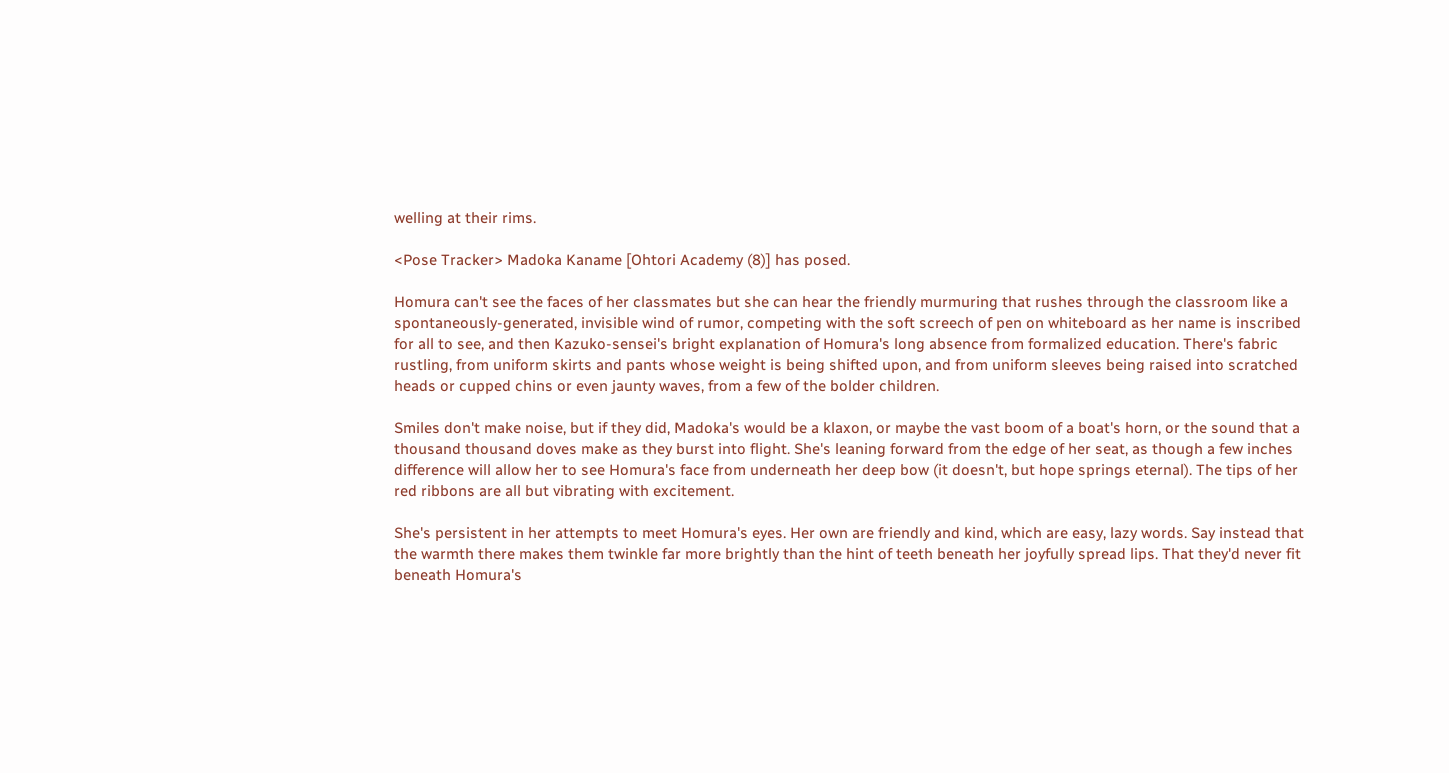welling at their rims.

<Pose Tracker> Madoka Kaname [Ohtori Academy (8)] has posed.

Homura can't see the faces of her classmates but she can hear the friendly murmuring that rushes through the classroom like a spontaneously-generated, invisible wind of rumor, competing with the soft screech of pen on whiteboard as her name is inscribed for all to see, and then Kazuko-sensei's bright explanation of Homura's long absence from formalized education. There's fabric rustling, from uniform skirts and pants whose weight is being shifted upon, and from uniform sleeves being raised into scratched heads or cupped chins or even jaunty waves, from a few of the bolder children.

Smiles don't make noise, but if they did, Madoka's would be a klaxon, or maybe the vast boom of a boat's horn, or the sound that a thousand thousand doves make as they burst into flight. She's leaning forward from the edge of her seat, as though a few inches difference will allow her to see Homura's face from underneath her deep bow (it doesn't, but hope springs eternal). The tips of her red ribbons are all but vibrating with excitement.

She's persistent in her attempts to meet Homura's eyes. Her own are friendly and kind, which are easy, lazy words. Say instead that the warmth there makes them twinkle far more brightly than the hint of teeth beneath her joyfully spread lips. That they'd never fit beneath Homura's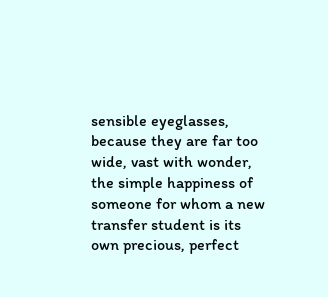sensible eyeglasses, because they are far too wide, vast with wonder, the simple happiness of someone for whom a new transfer student is its own precious, perfect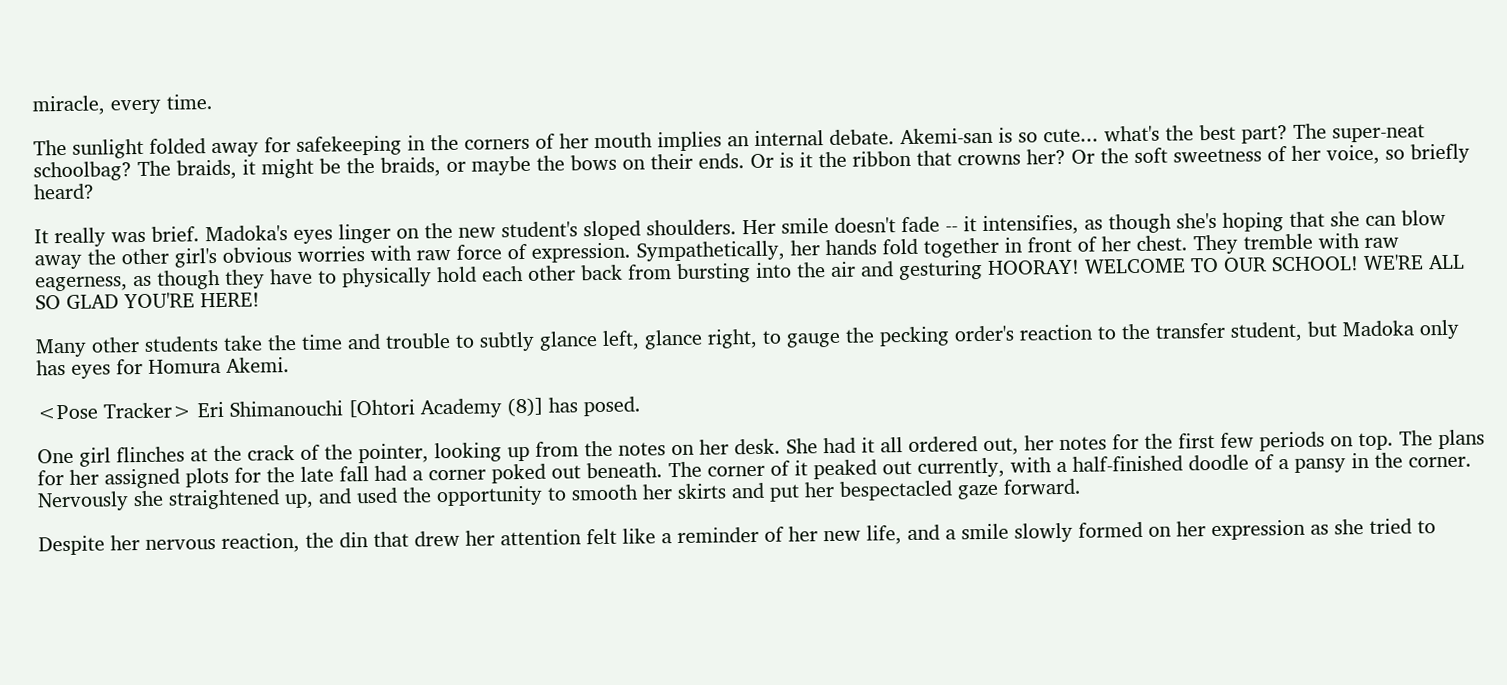miracle, every time.

The sunlight folded away for safekeeping in the corners of her mouth implies an internal debate. Akemi-san is so cute... what's the best part? The super-neat schoolbag? The braids, it might be the braids, or maybe the bows on their ends. Or is it the ribbon that crowns her? Or the soft sweetness of her voice, so briefly heard?

It really was brief. Madoka's eyes linger on the new student's sloped shoulders. Her smile doesn't fade -- it intensifies, as though she's hoping that she can blow away the other girl's obvious worries with raw force of expression. Sympathetically, her hands fold together in front of her chest. They tremble with raw eagerness, as though they have to physically hold each other back from bursting into the air and gesturing HOORAY! WELCOME TO OUR SCHOOL! WE'RE ALL SO GLAD YOU'RE HERE!

Many other students take the time and trouble to subtly glance left, glance right, to gauge the pecking order's reaction to the transfer student, but Madoka only has eyes for Homura Akemi.

<Pose Tracker> Eri Shimanouchi [Ohtori Academy (8)] has posed.

One girl flinches at the crack of the pointer, looking up from the notes on her desk. She had it all ordered out, her notes for the first few periods on top. The plans for her assigned plots for the late fall had a corner poked out beneath. The corner of it peaked out currently, with a half-finished doodle of a pansy in the corner. Nervously she straightened up, and used the opportunity to smooth her skirts and put her bespectacled gaze forward.

Despite her nervous reaction, the din that drew her attention felt like a reminder of her new life, and a smile slowly formed on her expression as she tried to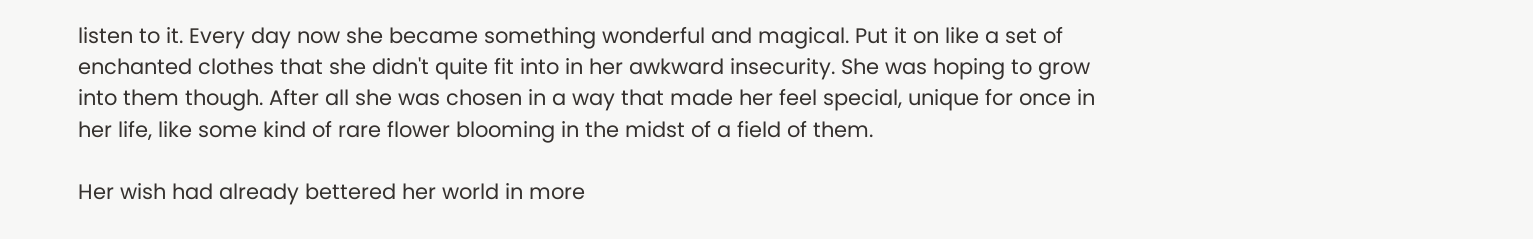listen to it. Every day now she became something wonderful and magical. Put it on like a set of enchanted clothes that she didn't quite fit into in her awkward insecurity. She was hoping to grow into them though. After all she was chosen in a way that made her feel special, unique for once in her life, like some kind of rare flower blooming in the midst of a field of them.

Her wish had already bettered her world in more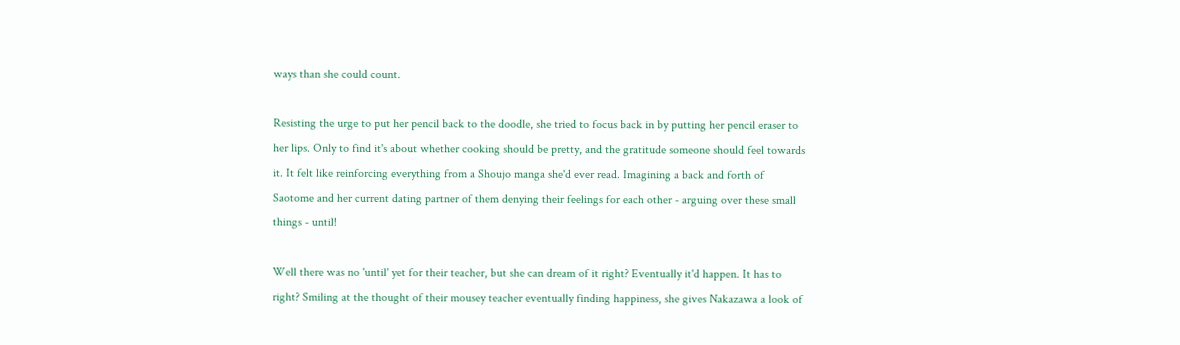ways than she could count.

Resisting the urge to put her pencil back to the doodle, she tried to focus back in by putting her pencil eraser to her lips. Only to find it's about whether cooking should be pretty, and the gratitude someone should feel towards it. It felt like reinforcing everything from a Shoujo manga she'd ever read. Imagining a back and forth of Saotome and her current dating partner of them denying their feelings for each other - arguing over these small things - until!

Well there was no 'until' yet for their teacher, but she can dream of it right? Eventually it'd happen. It has to right? Smiling at the thought of their mousey teacher eventually finding happiness, she gives Nakazawa a look of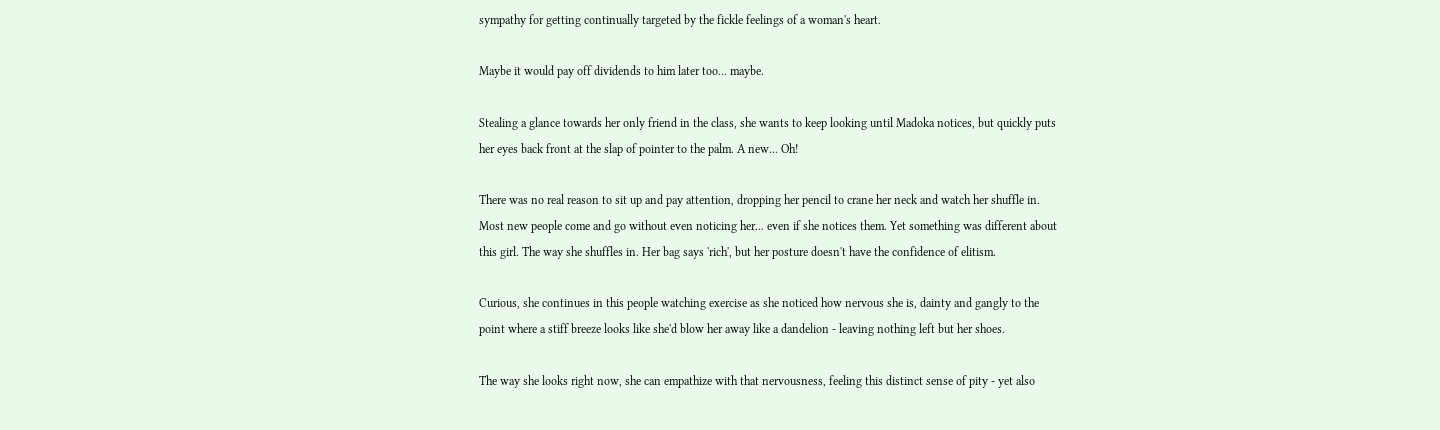sympathy for getting continually targeted by the fickle feelings of a woman's heart.

Maybe it would pay off dividends to him later too... maybe.

Stealing a glance towards her only friend in the class, she wants to keep looking until Madoka notices, but quickly puts her eyes back front at the slap of pointer to the palm. A new... Oh!

There was no real reason to sit up and pay attention, dropping her pencil to crane her neck and watch her shuffle in. Most new people come and go without even noticing her... even if she notices them. Yet something was different about this girl. The way she shuffles in. Her bag says 'rich', but her posture doesn't have the confidence of elitism.

Curious, she continues in this people watching exercise as she noticed how nervous she is, dainty and gangly to the point where a stiff breeze looks like she'd blow her away like a dandelion - leaving nothing left but her shoes.

The way she looks right now, she can empathize with that nervousness, feeling this distinct sense of pity - yet also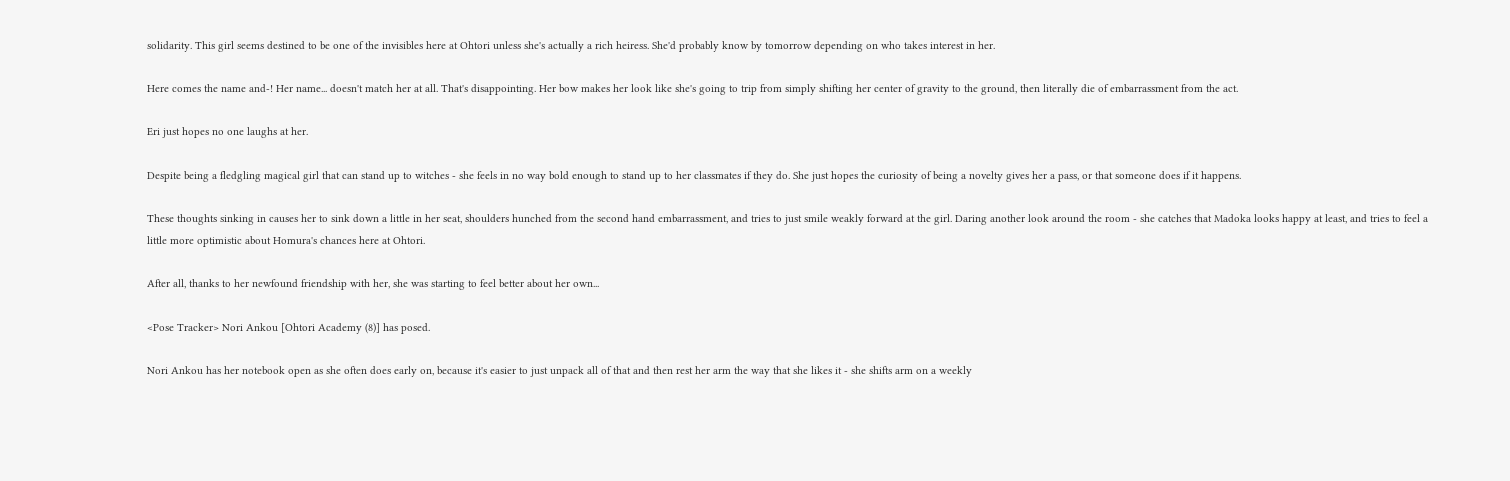solidarity. This girl seems destined to be one of the invisibles here at Ohtori unless she's actually a rich heiress. She'd probably know by tomorrow depending on who takes interest in her.

Here comes the name and-! Her name... doesn't match her at all. That's disappointing. Her bow makes her look like she's going to trip from simply shifting her center of gravity to the ground, then literally die of embarrassment from the act.

Eri just hopes no one laughs at her.

Despite being a fledgling magical girl that can stand up to witches - she feels in no way bold enough to stand up to her classmates if they do. She just hopes the curiosity of being a novelty gives her a pass, or that someone does if it happens.

These thoughts sinking in causes her to sink down a little in her seat, shoulders hunched from the second hand embarrassment, and tries to just smile weakly forward at the girl. Daring another look around the room - she catches that Madoka looks happy at least, and tries to feel a little more optimistic about Homura's chances here at Ohtori.

After all, thanks to her newfound friendship with her, she was starting to feel better about her own...

<Pose Tracker> Nori Ankou [Ohtori Academy (8)] has posed.

Nori Ankou has her notebook open as she often does early on, because it's easier to just unpack all of that and then rest her arm the way that she likes it - she shifts arm on a weekly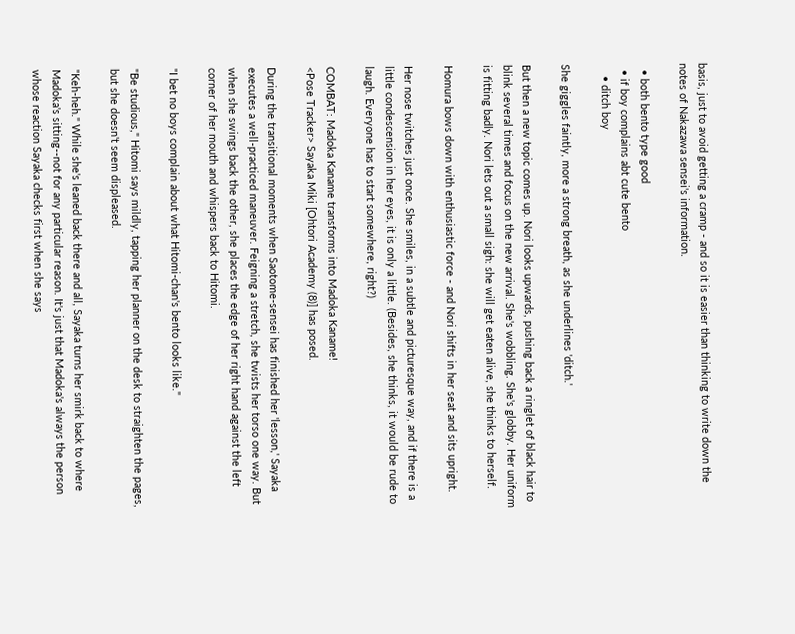basis, just to avoid getting a cramp - and so it is easier than thinking to write down the notes of Nakazawa sensei's information.

  • both bento type good
  • if boy complains abt cute bento
    • ditch boy

She giggles faintly, more a strong breath, as she underlines 'ditch.'

But then a new topic comes up. Nori looks upwards, pushing back a ringlet of black hair to blink several times and focus on the new arrival. She's wobbling. She's globby. Her uniform is fitting badly. Nori lets out a small sigh: she will get eaten alive, she thinks to herself.

Homura bows down with enthusiastic force - and Nori shifts in her seat and sits upright.

Her nose twitches just once. She smiles, in a subtle and picturesque way, and if there is a little condescension in her eyes, it is only a little. (Besides, she thinks, it would be rude to laugh. Everyone has to start somewhere, right?)

COMBAT: Madoka Kaname transforms into Madoka Kaname!
<Pose Tracker> Sayaka Miki [Ohtori Academy (8)] has posed.

During the transitional moments when Saotome-sensei has finished her 'lesson,' Sayaka executes a well-practiced maneuver. Feigning a stretch, she twists her torso one way. But when she swings back the other, she places the edge of her right hand against the left corner of her mouth and whispers back to Hitomi.

"I bet no boys complain about what Hitomi-chan's bento looks like."

"Be studious," Hitomi says mildly, tapping her planner on the desk to straighten the pages, but she doesn't seem displeased.

"Keh-heh." While she's leaned back there and all, Sayaka turns her smirk back to where Madoka's sitting--not for any particular reason. It's just that Madoka's always the person whose reaction Sayaka checks first when she says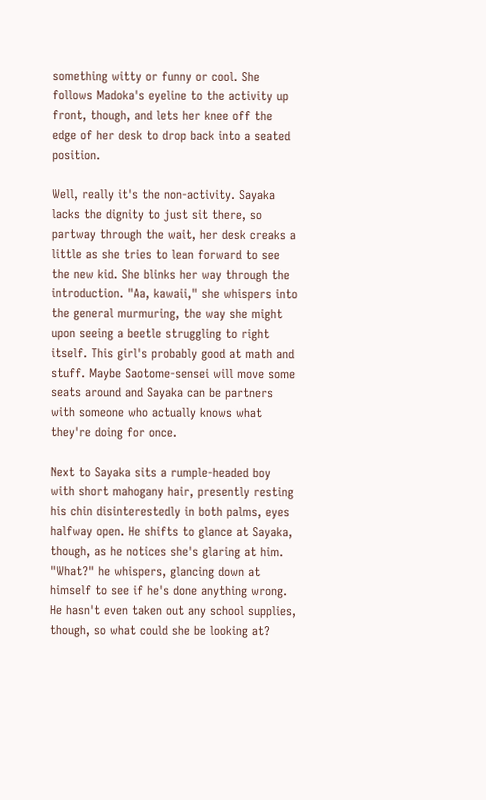something witty or funny or cool. She follows Madoka's eyeline to the activity up front, though, and lets her knee off the edge of her desk to drop back into a seated position.

Well, really it's the non-activity. Sayaka lacks the dignity to just sit there, so partway through the wait, her desk creaks a little as she tries to lean forward to see the new kid. She blinks her way through the introduction. "Aa, kawaii," she whispers into the general murmuring, the way she might upon seeing a beetle struggling to right itself. This girl's probably good at math and stuff. Maybe Saotome-sensei will move some seats around and Sayaka can be partners with someone who actually knows what they're doing for once.

Next to Sayaka sits a rumple-headed boy with short mahogany hair, presently resting his chin disinterestedly in both palms, eyes halfway open. He shifts to glance at Sayaka, though, as he notices she's glaring at him. "What?" he whispers, glancing down at himself to see if he's done anything wrong. He hasn't even taken out any school supplies, though, so what could she be looking at?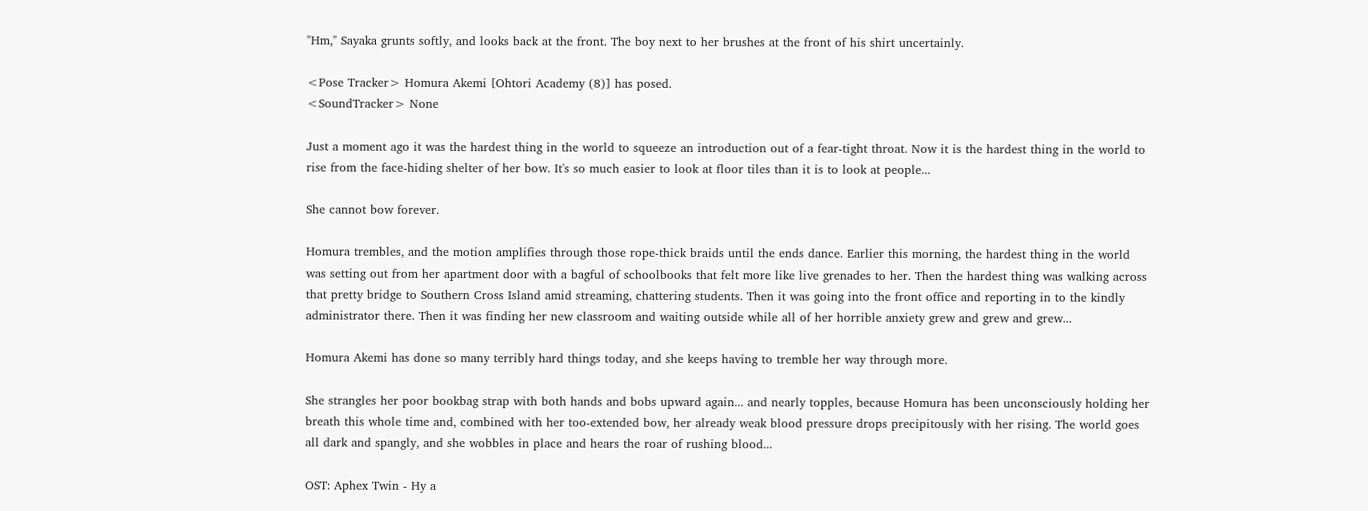"Hm," Sayaka grunts softly, and looks back at the front. The boy next to her brushes at the front of his shirt uncertainly.

<Pose Tracker> Homura Akemi [Ohtori Academy (8)] has posed.
<SoundTracker> None

Just a moment ago it was the hardest thing in the world to squeeze an introduction out of a fear-tight throat. Now it is the hardest thing in the world to rise from the face-hiding shelter of her bow. It's so much easier to look at floor tiles than it is to look at people...

She cannot bow forever.

Homura trembles, and the motion amplifies through those rope-thick braids until the ends dance. Earlier this morning, the hardest thing in the world was setting out from her apartment door with a bagful of schoolbooks that felt more like live grenades to her. Then the hardest thing was walking across that pretty bridge to Southern Cross Island amid streaming, chattering students. Then it was going into the front office and reporting in to the kindly administrator there. Then it was finding her new classroom and waiting outside while all of her horrible anxiety grew and grew and grew...

Homura Akemi has done so many terribly hard things today, and she keeps having to tremble her way through more.

She strangles her poor bookbag strap with both hands and bobs upward again... and nearly topples, because Homura has been unconsciously holding her breath this whole time and, combined with her too-extended bow, her already weak blood pressure drops precipitously with her rising. The world goes all dark and spangly, and she wobbles in place and hears the roar of rushing blood...

OST: Aphex Twin - Hy a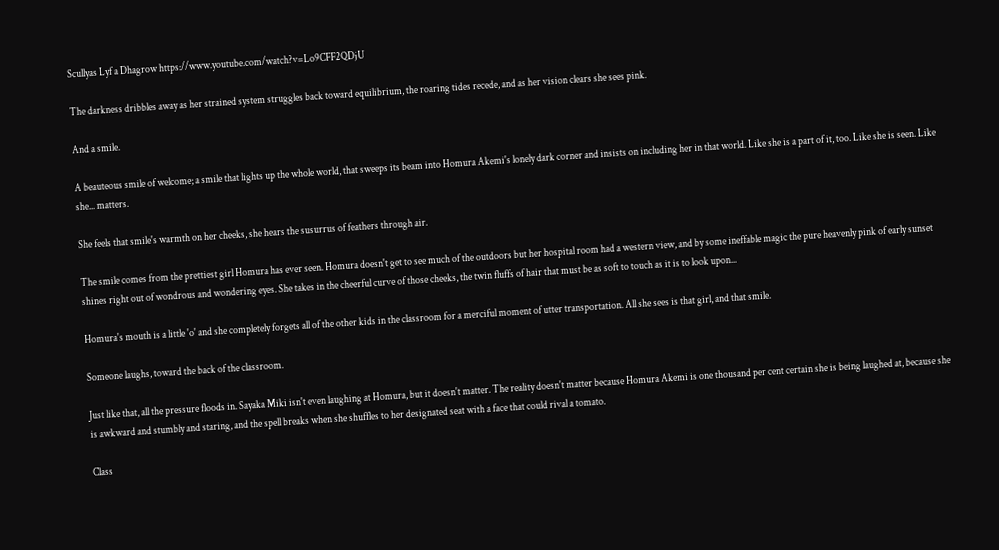Scullyas Lyf a Dhagrow https://www.youtube.com/watch?v=Lo9CFF2QDjU

The darkness dribbles away as her strained system struggles back toward equilibrium, the roaring tides recede, and as her vision clears she sees pink.

And a smile.

A beauteous smile of welcome; a smile that lights up the whole world, that sweeps its beam into Homura Akemi's lonely dark corner and insists on including her in that world. Like she is a part of it, too. Like she is seen. Like she... matters.

She feels that smile's warmth on her cheeks, she hears the susurrus of feathers through air.

The smile comes from the prettiest girl Homura has ever seen. Homura doesn't get to see much of the outdoors but her hospital room had a western view, and by some ineffable magic the pure heavenly pink of early sunset shines right out of wondrous and wondering eyes. She takes in the cheerful curve of those cheeks, the twin fluffs of hair that must be as soft to touch as it is to look upon...

Homura's mouth is a little 'o' and she completely forgets all of the other kids in the classroom for a merciful moment of utter transportation. All she sees is that girl, and that smile.

Someone laughs, toward the back of the classroom.

Just like that, all the pressure floods in. Sayaka Miki isn't even laughing at Homura, but it doesn't matter. The reality doesn't matter because Homura Akemi is one thousand per cent certain she is being laughed at, because she is awkward and stumbly and staring, and the spell breaks when she shuffles to her designated seat with a face that could rival a tomato.

Class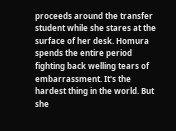proceeds around the transfer student while she stares at the surface of her desk. Homura spends the entire period fighting back welling tears of embarrassment. It's the hardest thing in the world. But she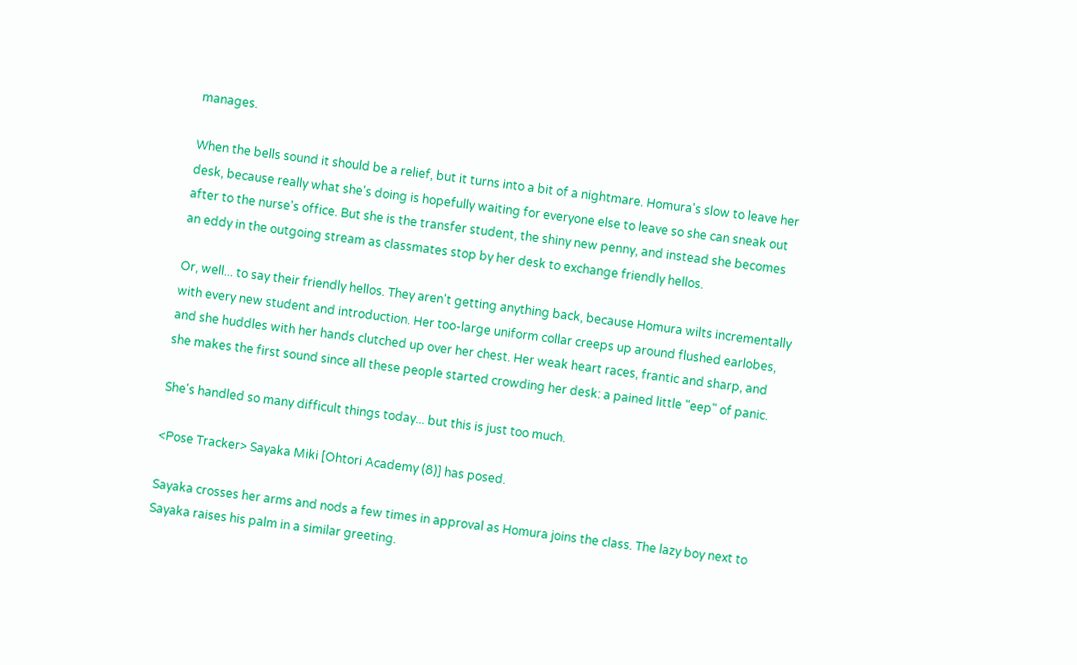manages.

When the bells sound it should be a relief, but it turns into a bit of a nightmare. Homura's slow to leave her desk, because really what she's doing is hopefully waiting for everyone else to leave so she can sneak out after to the nurse's office. But she is the transfer student, the shiny new penny, and instead she becomes an eddy in the outgoing stream as classmates stop by her desk to exchange friendly hellos.

Or, well... to say their friendly hellos. They aren't getting anything back, because Homura wilts incrementally with every new student and introduction. Her too-large uniform collar creeps up around flushed earlobes, and she huddles with her hands clutched up over her chest. Her weak heart races, frantic and sharp, and she makes the first sound since all these people started crowding her desk: a pained little "eep" of panic.

She's handled so many difficult things today... but this is just too much.

<Pose Tracker> Sayaka Miki [Ohtori Academy (8)] has posed.

Sayaka crosses her arms and nods a few times in approval as Homura joins the class. The lazy boy next to Sayaka raises his palm in a similar greeting.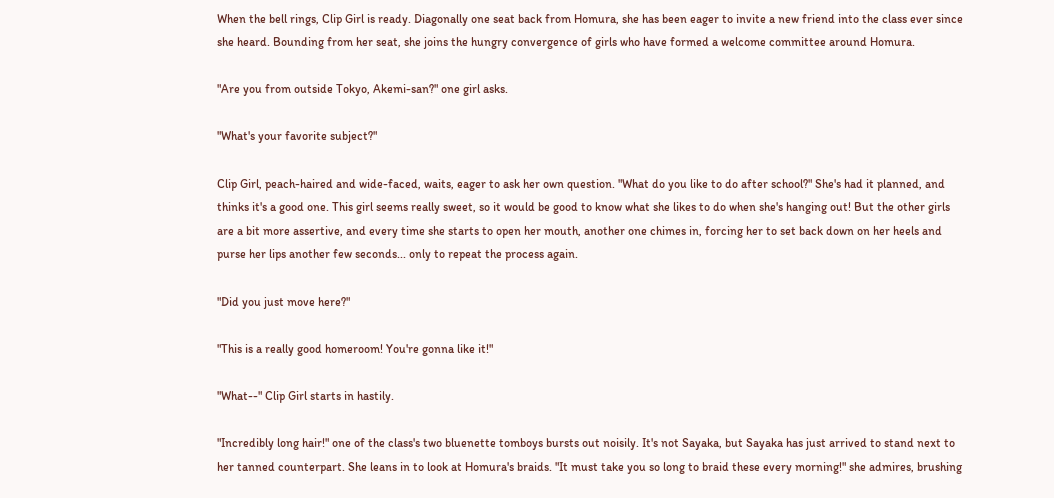When the bell rings, Clip Girl is ready. Diagonally one seat back from Homura, she has been eager to invite a new friend into the class ever since she heard. Bounding from her seat, she joins the hungry convergence of girls who have formed a welcome committee around Homura.

"Are you from outside Tokyo, Akemi-san?" one girl asks.

"What's your favorite subject?"

Clip Girl, peach-haired and wide-faced, waits, eager to ask her own question. "What do you like to do after school?" She's had it planned, and thinks it's a good one. This girl seems really sweet, so it would be good to know what she likes to do when she's hanging out! But the other girls are a bit more assertive, and every time she starts to open her mouth, another one chimes in, forcing her to set back down on her heels and purse her lips another few seconds... only to repeat the process again.

"Did you just move here?"

"This is a really good homeroom! You're gonna like it!"

"What--" Clip Girl starts in hastily.

"Incredibly long hair!" one of the class's two bluenette tomboys bursts out noisily. It's not Sayaka, but Sayaka has just arrived to stand next to her tanned counterpart. She leans in to look at Homura's braids. "It must take you so long to braid these every morning!" she admires, brushing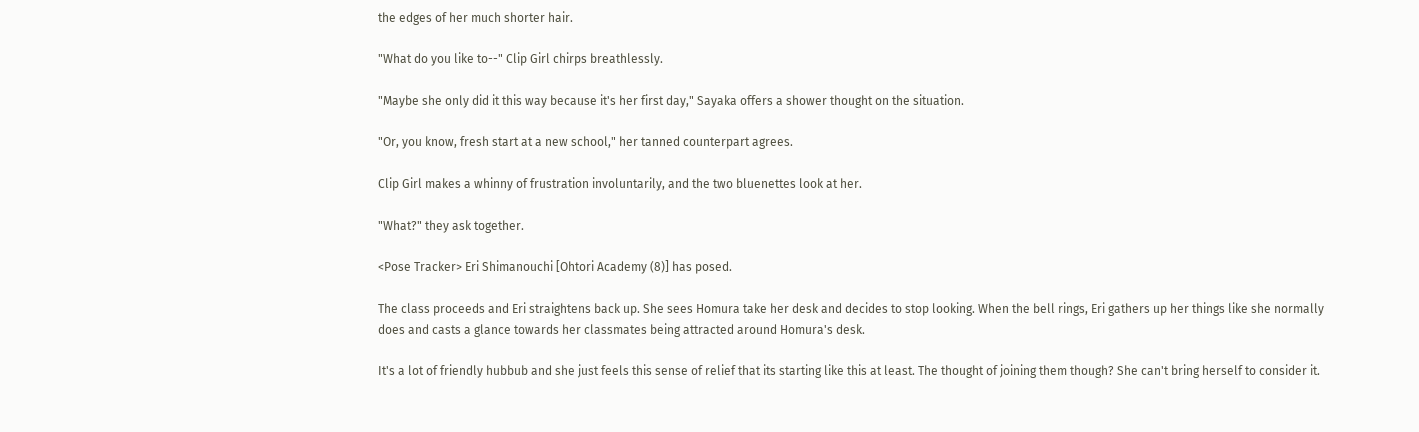the edges of her much shorter hair.

"What do you like to--" Clip Girl chirps breathlessly.

"Maybe she only did it this way because it's her first day," Sayaka offers a shower thought on the situation.

"Or, you know, fresh start at a new school," her tanned counterpart agrees.

Clip Girl makes a whinny of frustration involuntarily, and the two bluenettes look at her.

"What?" they ask together.

<Pose Tracker> Eri Shimanouchi [Ohtori Academy (8)] has posed.

The class proceeds and Eri straightens back up. She sees Homura take her desk and decides to stop looking. When the bell rings, Eri gathers up her things like she normally does and casts a glance towards her classmates being attracted around Homura's desk.

It's a lot of friendly hubbub and she just feels this sense of relief that its starting like this at least. The thought of joining them though? She can't bring herself to consider it.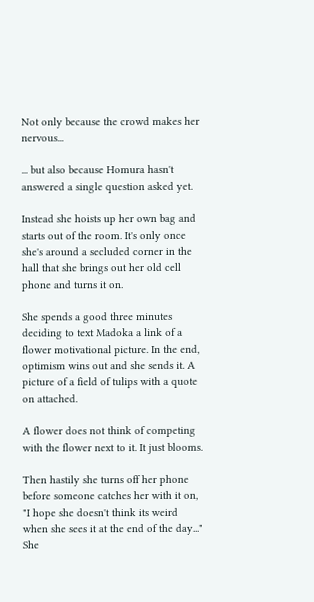Not only because the crowd makes her nervous...

... but also because Homura hasn't answered a single question asked yet.

Instead she hoists up her own bag and starts out of the room. It's only once she's around a secluded corner in the hall that she brings out her old cell phone and turns it on.

She spends a good three minutes deciding to text Madoka a link of a flower motivational picture. In the end, optimism wins out and she sends it. A picture of a field of tulips with a quote on attached.

A flower does not think of competing with the flower next to it. It just blooms.

Then hastily she turns off her phone before someone catches her with it on, "I hope she doesn't think its weird when she sees it at the end of the day..." She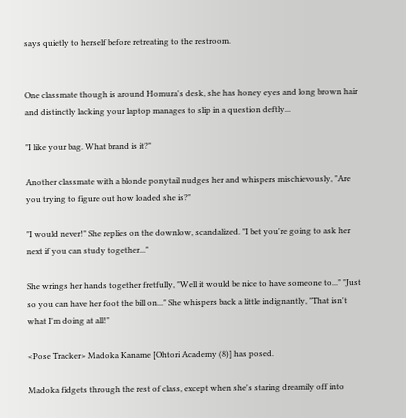says quietly to herself before retreating to the restroom.


One classmate though is around Homura's desk, she has honey eyes and long brown hair and distinctly lacking your laptop manages to slip in a question deftly...

"I like your bag. What brand is it?"

Another classmate with a blonde ponytail nudges her and whispers mischievously, "Are you trying to figure out how loaded she is?"

"I would never!" She replies on the downlow, scandalized. "I bet you're going to ask her next if you can study together..."

She wrings her hands together fretfully, "Well it would be nice to have someone to..." "Just so you can have her foot the bill on..." She whispers back a little indignantly, "That isn't what I'm doing at all!"

<Pose Tracker> Madoka Kaname [Ohtori Academy (8)] has posed.

Madoka fidgets through the rest of class, except when she's staring dreamily off into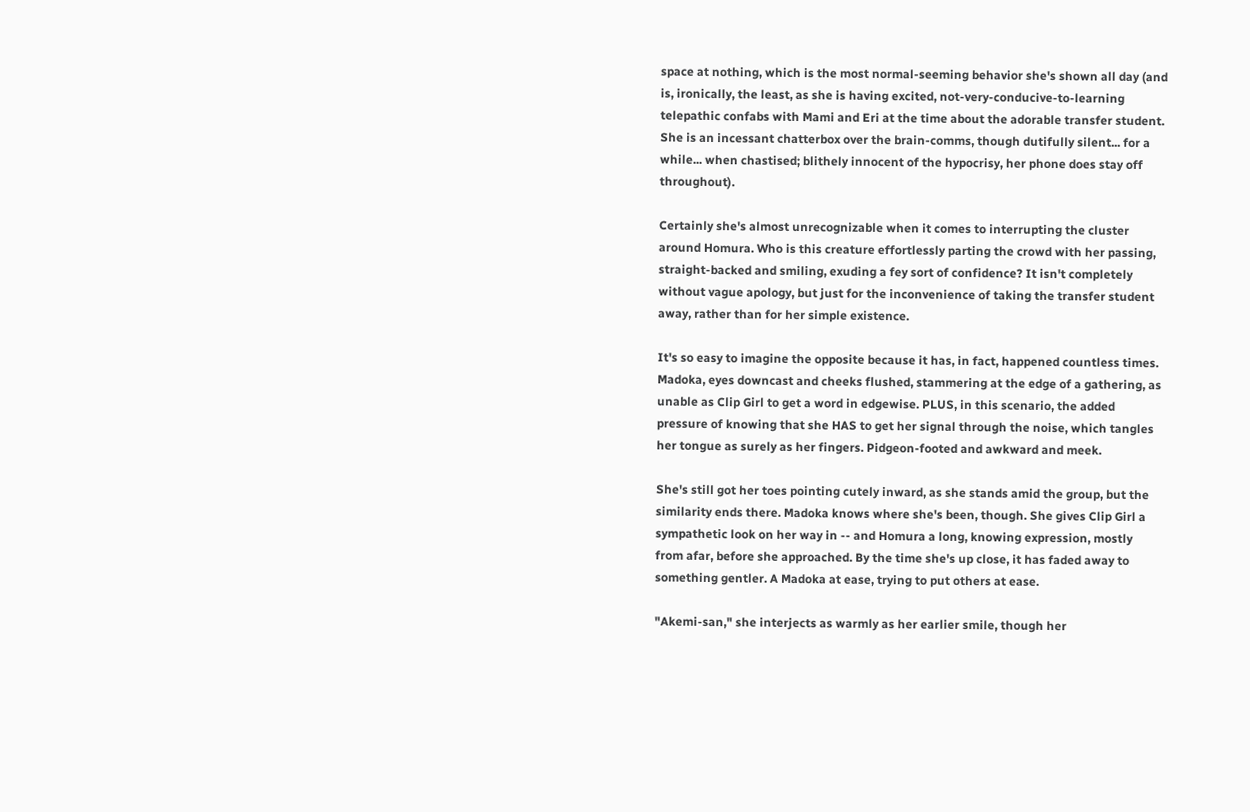space at nothing, which is the most normal-seeming behavior she's shown all day (and is, ironically, the least, as she is having excited, not-very-conducive-to-learning telepathic confabs with Mami and Eri at the time about the adorable transfer student. She is an incessant chatterbox over the brain-comms, though dutifully silent... for a while... when chastised; blithely innocent of the hypocrisy, her phone does stay off throughout).

Certainly she's almost unrecognizable when it comes to interrupting the cluster around Homura. Who is this creature effortlessly parting the crowd with her passing, straight-backed and smiling, exuding a fey sort of confidence? It isn't completely without vague apology, but just for the inconvenience of taking the transfer student away, rather than for her simple existence.

It's so easy to imagine the opposite because it has, in fact, happened countless times. Madoka, eyes downcast and cheeks flushed, stammering at the edge of a gathering, as unable as Clip Girl to get a word in edgewise. PLUS, in this scenario, the added pressure of knowing that she HAS to get her signal through the noise, which tangles her tongue as surely as her fingers. Pidgeon-footed and awkward and meek.

She's still got her toes pointing cutely inward, as she stands amid the group, but the similarity ends there. Madoka knows where she's been, though. She gives Clip Girl a sympathetic look on her way in -- and Homura a long, knowing expression, mostly from afar, before she approached. By the time she's up close, it has faded away to something gentler. A Madoka at ease, trying to put others at ease.

"Akemi-san," she interjects as warmly as her earlier smile, though her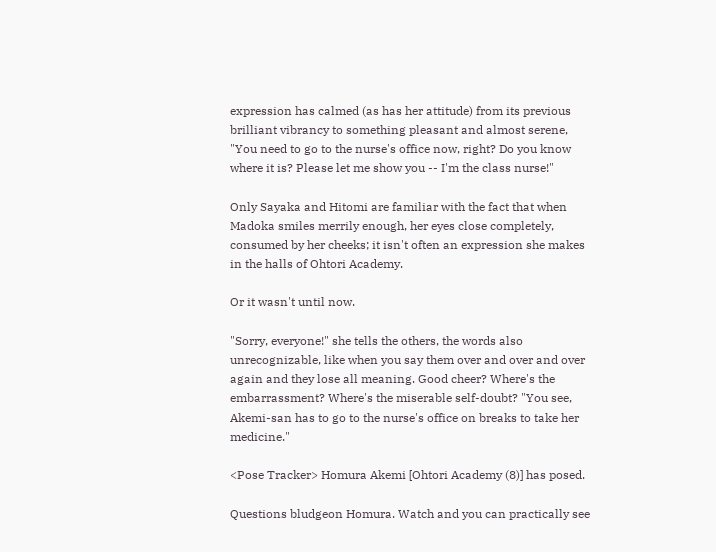expression has calmed (as has her attitude) from its previous brilliant vibrancy to something pleasant and almost serene, "You need to go to the nurse's office now, right? Do you know where it is? Please let me show you -- I'm the class nurse!"

Only Sayaka and Hitomi are familiar with the fact that when Madoka smiles merrily enough, her eyes close completely, consumed by her cheeks; it isn't often an expression she makes in the halls of Ohtori Academy.

Or it wasn't until now.

"Sorry, everyone!" she tells the others, the words also unrecognizable, like when you say them over and over and over again and they lose all meaning. Good cheer? Where's the embarrassment? Where's the miserable self-doubt? "You see, Akemi-san has to go to the nurse's office on breaks to take her medicine."

<Pose Tracker> Homura Akemi [Ohtori Academy (8)] has posed.

Questions bludgeon Homura. Watch and you can practically see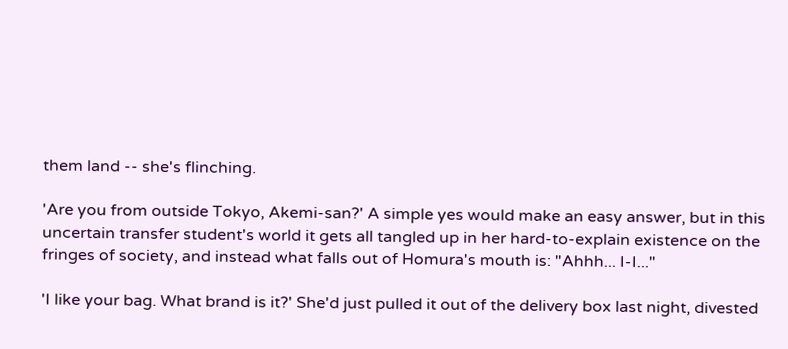them land -- she's flinching.

'Are you from outside Tokyo, Akemi-san?' A simple yes would make an easy answer, but in this uncertain transfer student's world it gets all tangled up in her hard-to-explain existence on the fringes of society, and instead what falls out of Homura's mouth is: "Ahhh... I-I..."

'I like your bag. What brand is it?' She'd just pulled it out of the delivery box last night, divested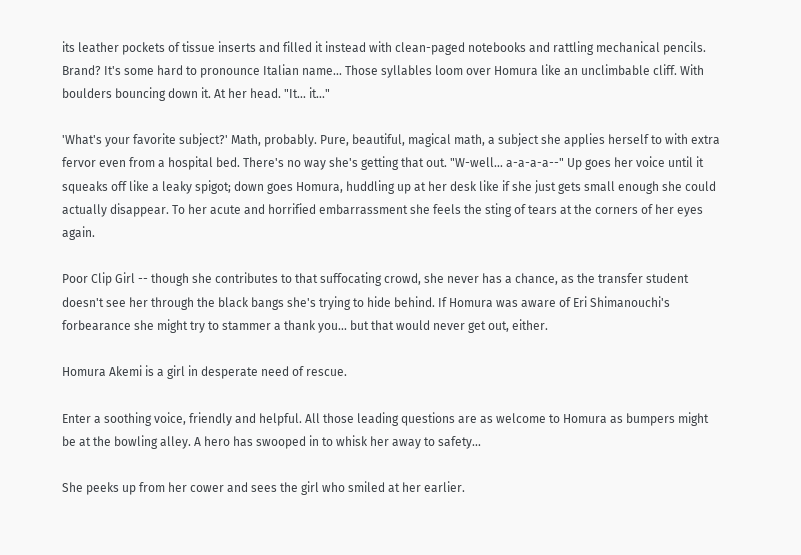its leather pockets of tissue inserts and filled it instead with clean-paged notebooks and rattling mechanical pencils. Brand? It's some hard to pronounce Italian name... Those syllables loom over Homura like an unclimbable cliff. With boulders bouncing down it. At her head. "It... it..."

'What's your favorite subject?' Math, probably. Pure, beautiful, magical math, a subject she applies herself to with extra fervor even from a hospital bed. There's no way she's getting that out. "W-well... a-a-a-a--" Up goes her voice until it squeaks off like a leaky spigot; down goes Homura, huddling up at her desk like if she just gets small enough she could actually disappear. To her acute and horrified embarrassment she feels the sting of tears at the corners of her eyes again.

Poor Clip Girl -- though she contributes to that suffocating crowd, she never has a chance, as the transfer student doesn't see her through the black bangs she's trying to hide behind. If Homura was aware of Eri Shimanouchi's forbearance she might try to stammer a thank you... but that would never get out, either.

Homura Akemi is a girl in desperate need of rescue.

Enter a soothing voice, friendly and helpful. All those leading questions are as welcome to Homura as bumpers might be at the bowling alley. A hero has swooped in to whisk her away to safety...

She peeks up from her cower and sees the girl who smiled at her earlier.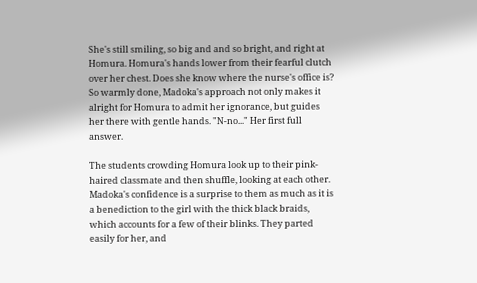She's still smiling, so big and and so bright, and right at Homura. Homura's hands lower from their fearful clutch over her chest. Does she know where the nurse's office is? So warmly done, Madoka's approach not only makes it alright for Homura to admit her ignorance, but guides her there with gentle hands. "N-no..." Her first full answer.

The students crowding Homura look up to their pink-haired classmate and then shuffle, looking at each other. Madoka's confidence is a surprise to them as much as it is a benediction to the girl with the thick black braids, which accounts for a few of their blinks. They parted easily for her, and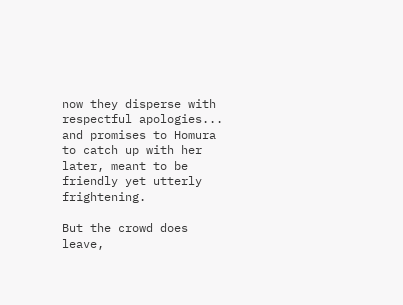now they disperse with respectful apologies... and promises to Homura to catch up with her later, meant to be friendly yet utterly frightening.

But the crowd does leave,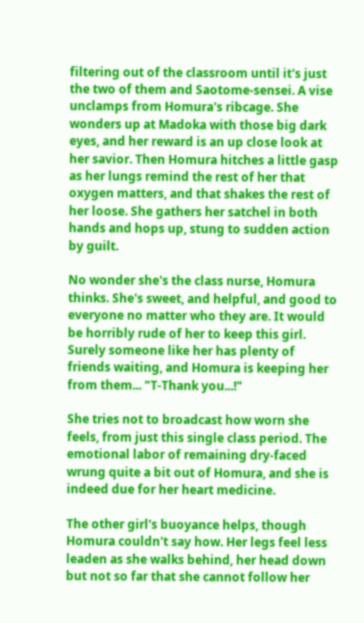filtering out of the classroom until it's just the two of them and Saotome-sensei. A vise unclamps from Homura's ribcage. She wonders up at Madoka with those big dark eyes, and her reward is an up close look at her savior. Then Homura hitches a little gasp as her lungs remind the rest of her that oxygen matters, and that shakes the rest of her loose. She gathers her satchel in both hands and hops up, stung to sudden action by guilt.

No wonder she's the class nurse, Homura thinks. She's sweet, and helpful, and good to everyone no matter who they are. It would be horribly rude of her to keep this girl. Surely someone like her has plenty of friends waiting, and Homura is keeping her from them... "T-Thank you...!"

She tries not to broadcast how worn she feels, from just this single class period. The emotional labor of remaining dry-faced wrung quite a bit out of Homura, and she is indeed due for her heart medicine.

The other girl's buoyance helps, though Homura couldn't say how. Her legs feel less leaden as she walks behind, her head down but not so far that she cannot follow her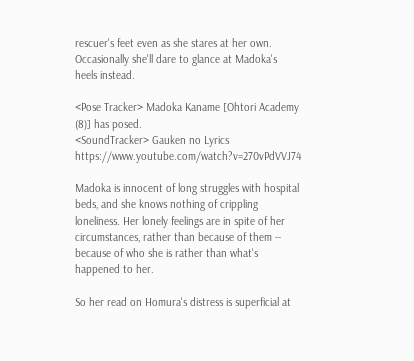rescuer's feet even as she stares at her own. Occasionally she'll dare to glance at Madoka's heels instead.

<Pose Tracker> Madoka Kaname [Ohtori Academy (8)] has posed.
<SoundTracker> Gauken no Lyrics https://www.youtube.com/watch?v=270vPdVVJ74

Madoka is innocent of long struggles with hospital beds, and she knows nothing of crippling loneliness. Her lonely feelings are in spite of her circumstances, rather than because of them -- because of who she is rather than what's happened to her.

So her read on Homura's distress is superficial at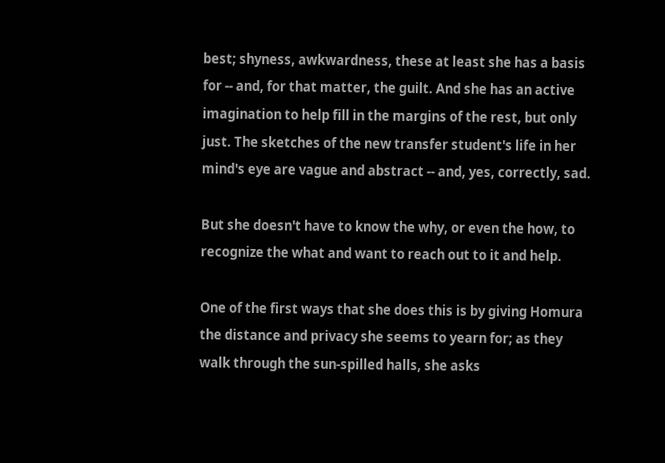best; shyness, awkwardness, these at least she has a basis for -- and, for that matter, the guilt. And she has an active imagination to help fill in the margins of the rest, but only just. The sketches of the new transfer student's life in her mind's eye are vague and abstract -- and, yes, correctly, sad.

But she doesn't have to know the why, or even the how, to recognize the what and want to reach out to it and help.

One of the first ways that she does this is by giving Homura the distance and privacy she seems to yearn for; as they walk through the sun-spilled halls, she asks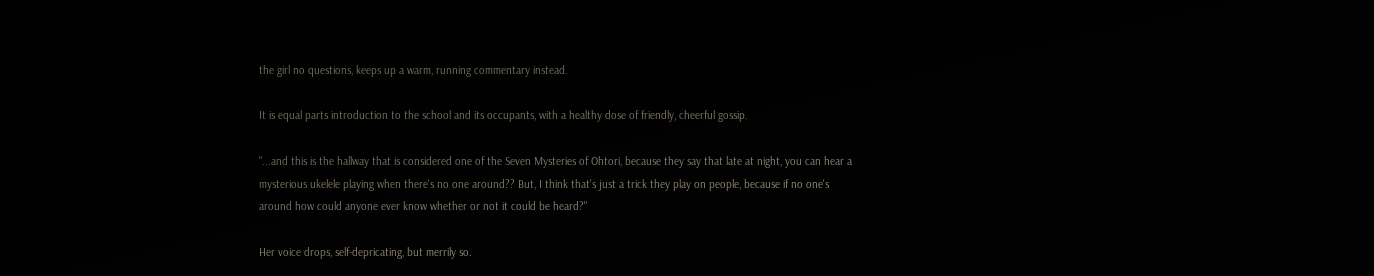the girl no questions, keeps up a warm, running commentary instead.

It is equal parts introduction to the school and its occupants, with a healthy dose of friendly, cheerful gossip.

"...and this is the hallway that is considered one of the Seven Mysteries of Ohtori, because they say that late at night, you can hear a mysterious ukelele playing when there's no one around?? But, I think that's just a trick they play on people, because if no one's around how could anyone ever know whether or not it could be heard?"

Her voice drops, self-depricating, but merrily so.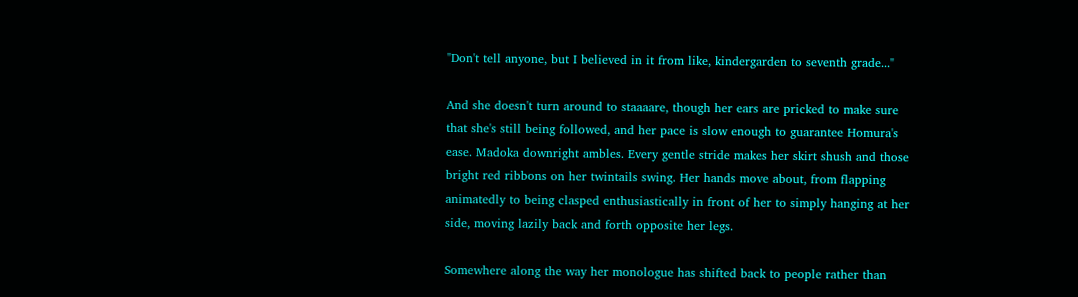"Don't tell anyone, but I believed in it from like, kindergarden to seventh grade..."

And she doesn't turn around to staaaare, though her ears are pricked to make sure that she's still being followed, and her pace is slow enough to guarantee Homura's ease. Madoka downright ambles. Every gentle stride makes her skirt shush and those bright red ribbons on her twintails swing. Her hands move about, from flapping animatedly to being clasped enthusiastically in front of her to simply hanging at her side, moving lazily back and forth opposite her legs.

Somewhere along the way her monologue has shifted back to people rather than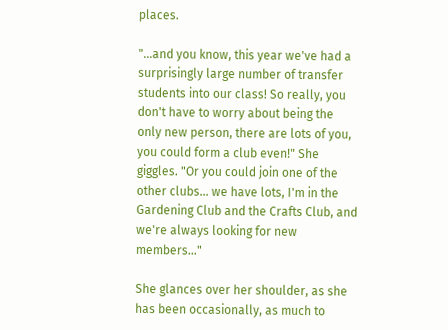places.

"...and you know, this year we've had a surprisingly large number of transfer students into our class! So really, you don't have to worry about being the only new person, there are lots of you, you could form a club even!" She giggles. "Or you could join one of the other clubs... we have lots, I'm in the Gardening Club and the Crafts Club, and we're always looking for new members..."

She glances over her shoulder, as she has been occasionally, as much to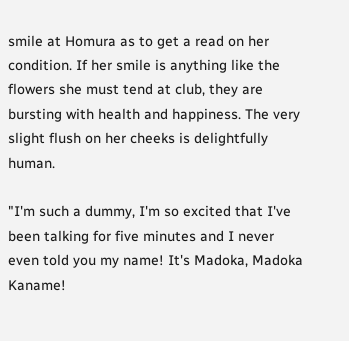smile at Homura as to get a read on her condition. If her smile is anything like the flowers she must tend at club, they are bursting with health and happiness. The very slight flush on her cheeks is delightfully human.

"I'm such a dummy, I'm so excited that I've been talking for five minutes and I never even told you my name! It's Madoka, Madoka Kaname!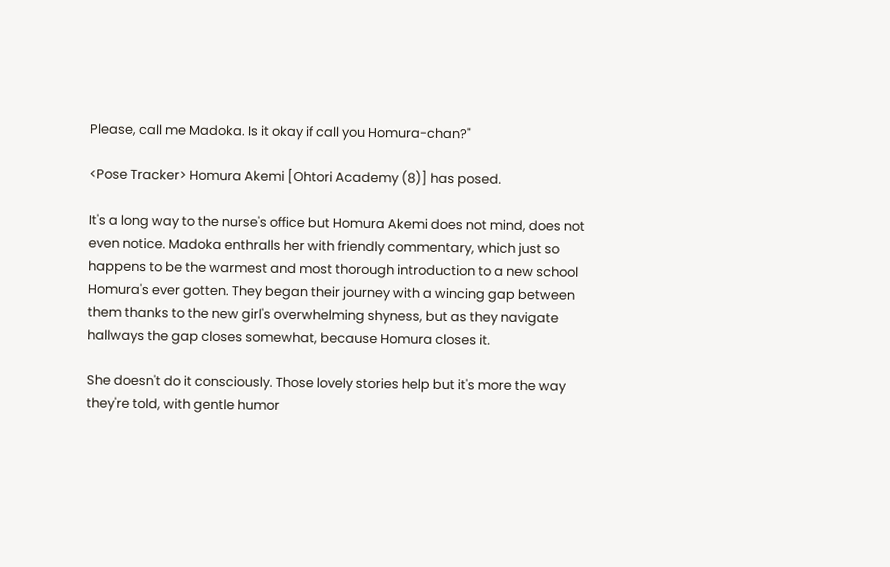Please, call me Madoka. Is it okay if call you Homura-chan?"

<Pose Tracker> Homura Akemi [Ohtori Academy (8)] has posed.

It's a long way to the nurse's office but Homura Akemi does not mind, does not even notice. Madoka enthralls her with friendly commentary, which just so happens to be the warmest and most thorough introduction to a new school Homura's ever gotten. They began their journey with a wincing gap between them thanks to the new girl's overwhelming shyness, but as they navigate hallways the gap closes somewhat, because Homura closes it.

She doesn't do it consciously. Those lovely stories help but it's more the way they're told, with gentle humor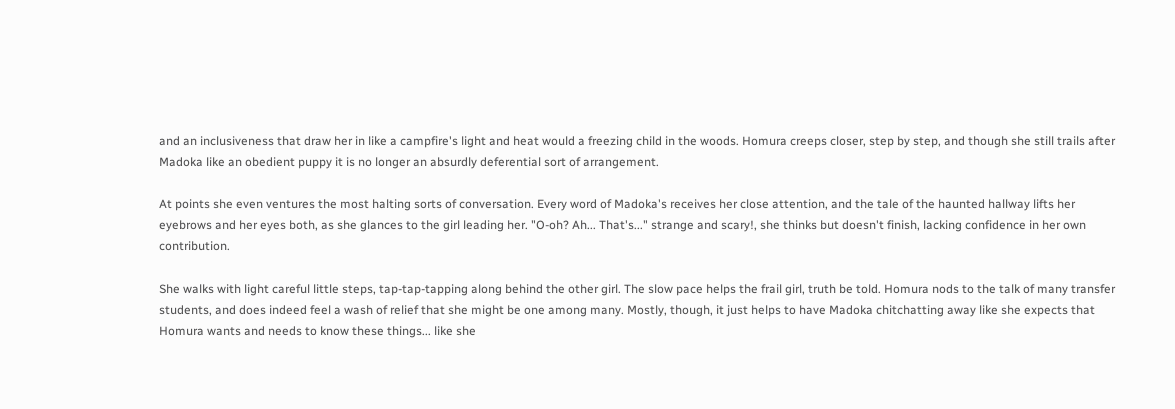and an inclusiveness that draw her in like a campfire's light and heat would a freezing child in the woods. Homura creeps closer, step by step, and though she still trails after Madoka like an obedient puppy it is no longer an absurdly deferential sort of arrangement.

At points she even ventures the most halting sorts of conversation. Every word of Madoka's receives her close attention, and the tale of the haunted hallway lifts her eyebrows and her eyes both, as she glances to the girl leading her. "O-oh? Ah... That's..." strange and scary!, she thinks but doesn't finish, lacking confidence in her own contribution.

She walks with light careful little steps, tap-tap-tapping along behind the other girl. The slow pace helps the frail girl, truth be told. Homura nods to the talk of many transfer students, and does indeed feel a wash of relief that she might be one among many. Mostly, though, it just helps to have Madoka chitchatting away like she expects that Homura wants and needs to know these things... like she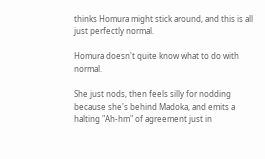thinks Homura might stick around, and this is all just perfectly normal.

Homura doesn't quite know what to do with normal.

She just nods, then feels silly for nodding because she's behind Madoka, and emits a halting "Ah-hm" of agreement just in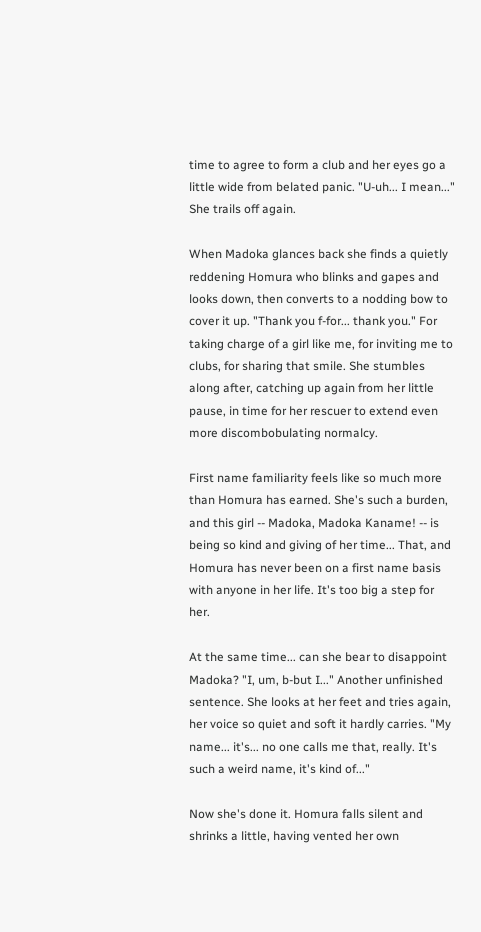time to agree to form a club and her eyes go a little wide from belated panic. "U-uh... I mean..." She trails off again.

When Madoka glances back she finds a quietly reddening Homura who blinks and gapes and looks down, then converts to a nodding bow to cover it up. "Thank you f-for... thank you." For taking charge of a girl like me, for inviting me to clubs, for sharing that smile. She stumbles along after, catching up again from her little pause, in time for her rescuer to extend even more discombobulating normalcy.

First name familiarity feels like so much more than Homura has earned. She's such a burden, and this girl -- Madoka, Madoka Kaname! -- is being so kind and giving of her time... That, and Homura has never been on a first name basis with anyone in her life. It's too big a step for her.

At the same time... can she bear to disappoint Madoka? "I, um, b-but I..." Another unfinished sentence. She looks at her feet and tries again, her voice so quiet and soft it hardly carries. "My name... it's... no one calls me that, really. It's such a weird name, it's kind of..."

Now she's done it. Homura falls silent and shrinks a little, having vented her own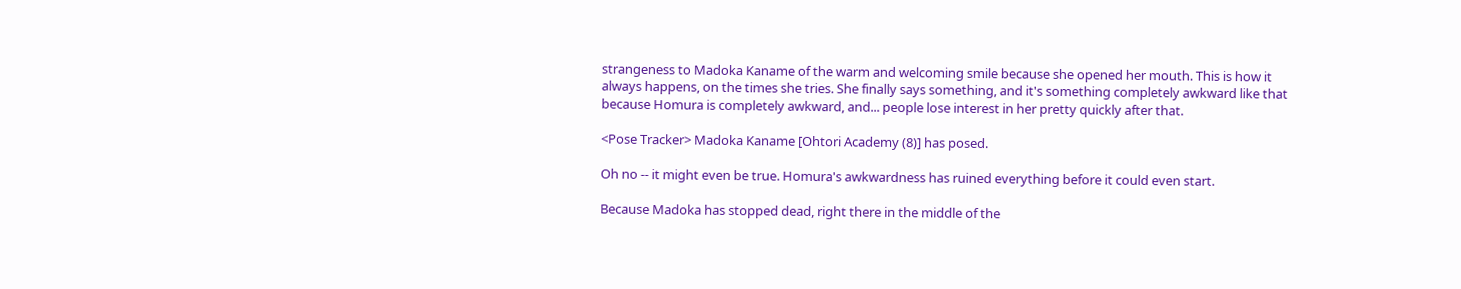strangeness to Madoka Kaname of the warm and welcoming smile because she opened her mouth. This is how it always happens, on the times she tries. She finally says something, and it's something completely awkward like that because Homura is completely awkward, and... people lose interest in her pretty quickly after that.

<Pose Tracker> Madoka Kaname [Ohtori Academy (8)] has posed.

Oh no -- it might even be true. Homura's awkwardness has ruined everything before it could even start.

Because Madoka has stopped dead, right there in the middle of the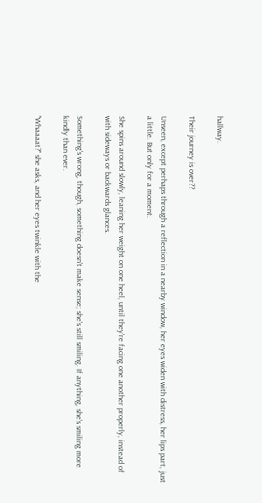hallway.

Their journey is over??

Unseen, except perhaps through a reflection in a nearby window, her eyes widen with distress, her lips part, just a little. But only for a moment.

She spins around slowly, leaning her weight on one heel, until they're facing one another properly, instead of with sideways or backwards glances.

Something's wrong, though, something doesn't make sense; she's still smiling. If anything, she's smiling more kindly than ever.

"Whaaaat?" she asks, and her eyes twinkle with the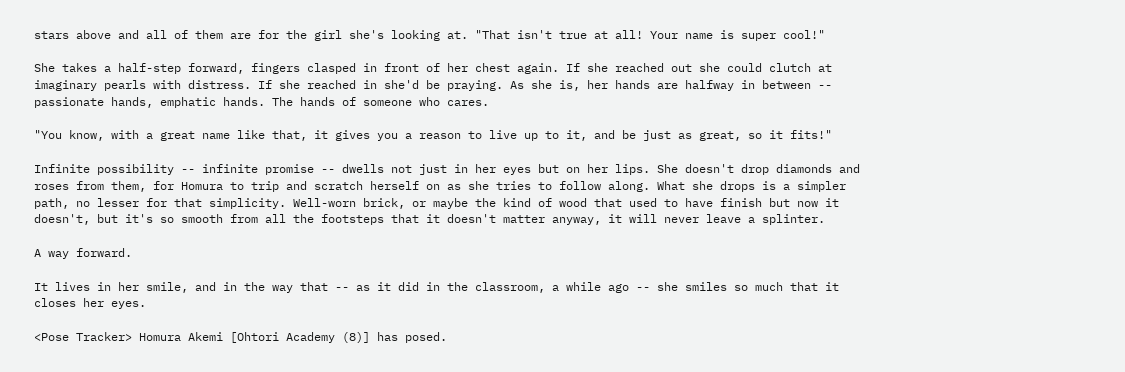stars above and all of them are for the girl she's looking at. "That isn't true at all! Your name is super cool!"

She takes a half-step forward, fingers clasped in front of her chest again. If she reached out she could clutch at imaginary pearls with distress. If she reached in she'd be praying. As she is, her hands are halfway in between -- passionate hands, emphatic hands. The hands of someone who cares.

"You know, with a great name like that, it gives you a reason to live up to it, and be just as great, so it fits!"

Infinite possibility -- infinite promise -- dwells not just in her eyes but on her lips. She doesn't drop diamonds and roses from them, for Homura to trip and scratch herself on as she tries to follow along. What she drops is a simpler path, no lesser for that simplicity. Well-worn brick, or maybe the kind of wood that used to have finish but now it doesn't, but it's so smooth from all the footsteps that it doesn't matter anyway, it will never leave a splinter.

A way forward.

It lives in her smile, and in the way that -- as it did in the classroom, a while ago -- she smiles so much that it closes her eyes.

<Pose Tracker> Homura Akemi [Ohtori Academy (8)] has posed.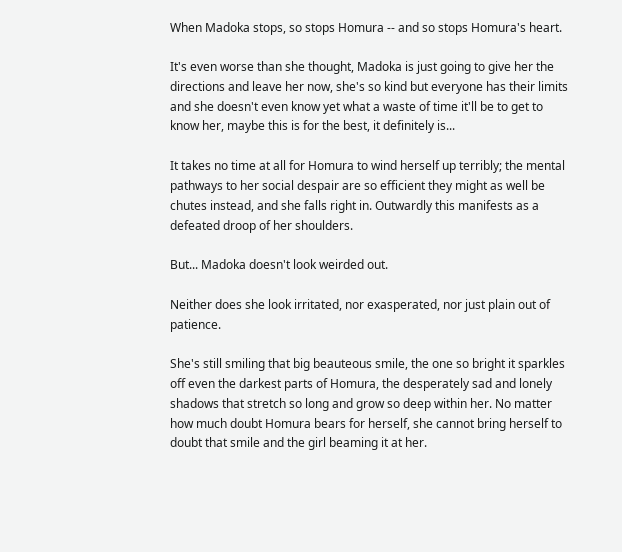When Madoka stops, so stops Homura -- and so stops Homura's heart.

It's even worse than she thought, Madoka is just going to give her the directions and leave her now, she's so kind but everyone has their limits and she doesn't even know yet what a waste of time it'll be to get to know her, maybe this is for the best, it definitely is...

It takes no time at all for Homura to wind herself up terribly; the mental pathways to her social despair are so efficient they might as well be chutes instead, and she falls right in. Outwardly this manifests as a defeated droop of her shoulders.

But... Madoka doesn't look weirded out.

Neither does she look irritated, nor exasperated, nor just plain out of patience.

She's still smiling that big beauteous smile, the one so bright it sparkles off even the darkest parts of Homura, the desperately sad and lonely shadows that stretch so long and grow so deep within her. No matter how much doubt Homura bears for herself, she cannot bring herself to doubt that smile and the girl beaming it at her.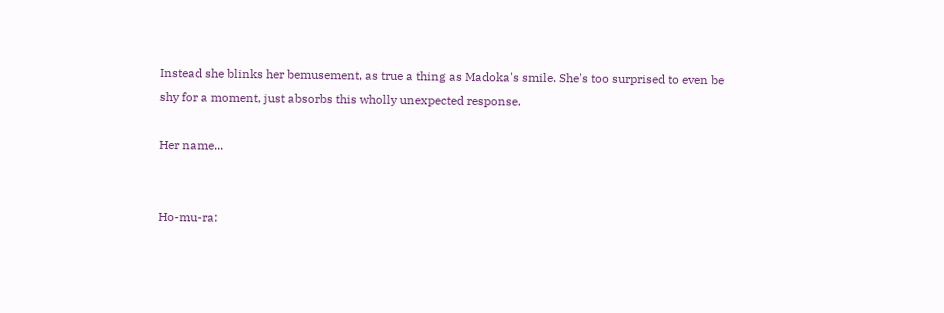Instead she blinks her bemusement, as true a thing as Madoka's smile. She's too surprised to even be shy for a moment, just absorbs this wholly unexpected response.

Her name...


Ho-mu-ra: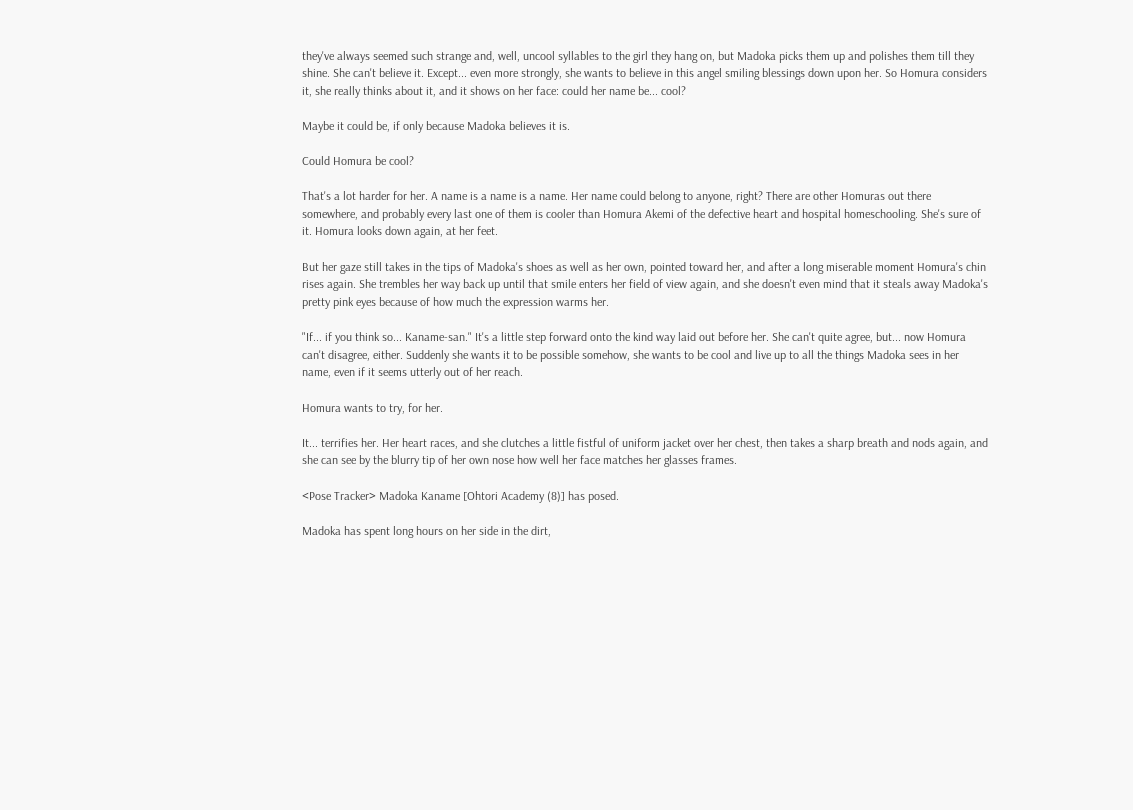they've always seemed such strange and, well, uncool syllables to the girl they hang on, but Madoka picks them up and polishes them till they shine. She can't believe it. Except... even more strongly, she wants to believe in this angel smiling blessings down upon her. So Homura considers it, she really thinks about it, and it shows on her face: could her name be... cool?

Maybe it could be, if only because Madoka believes it is.

Could Homura be cool?

That's a lot harder for her. A name is a name is a name. Her name could belong to anyone, right? There are other Homuras out there somewhere, and probably every last one of them is cooler than Homura Akemi of the defective heart and hospital homeschooling. She's sure of it. Homura looks down again, at her feet.

But her gaze still takes in the tips of Madoka's shoes as well as her own, pointed toward her, and after a long miserable moment Homura's chin rises again. She trembles her way back up until that smile enters her field of view again, and she doesn't even mind that it steals away Madoka's pretty pink eyes because of how much the expression warms her.

"If... if you think so... Kaname-san." It's a little step forward onto the kind way laid out before her. She can't quite agree, but... now Homura can't disagree, either. Suddenly she wants it to be possible somehow, she wants to be cool and live up to all the things Madoka sees in her name, even if it seems utterly out of her reach.

Homura wants to try, for her.

It... terrifies her. Her heart races, and she clutches a little fistful of uniform jacket over her chest, then takes a sharp breath and nods again, and she can see by the blurry tip of her own nose how well her face matches her glasses frames.

<Pose Tracker> Madoka Kaname [Ohtori Academy (8)] has posed.

Madoka has spent long hours on her side in the dirt,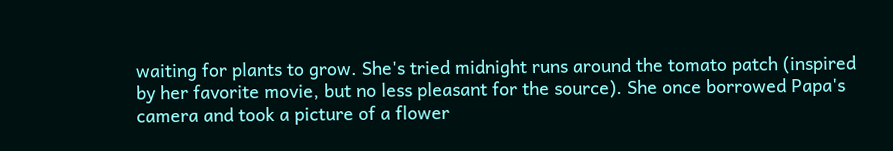waiting for plants to grow. She's tried midnight runs around the tomato patch (inspired by her favorite movie, but no less pleasant for the source). She once borrowed Papa's camera and took a picture of a flower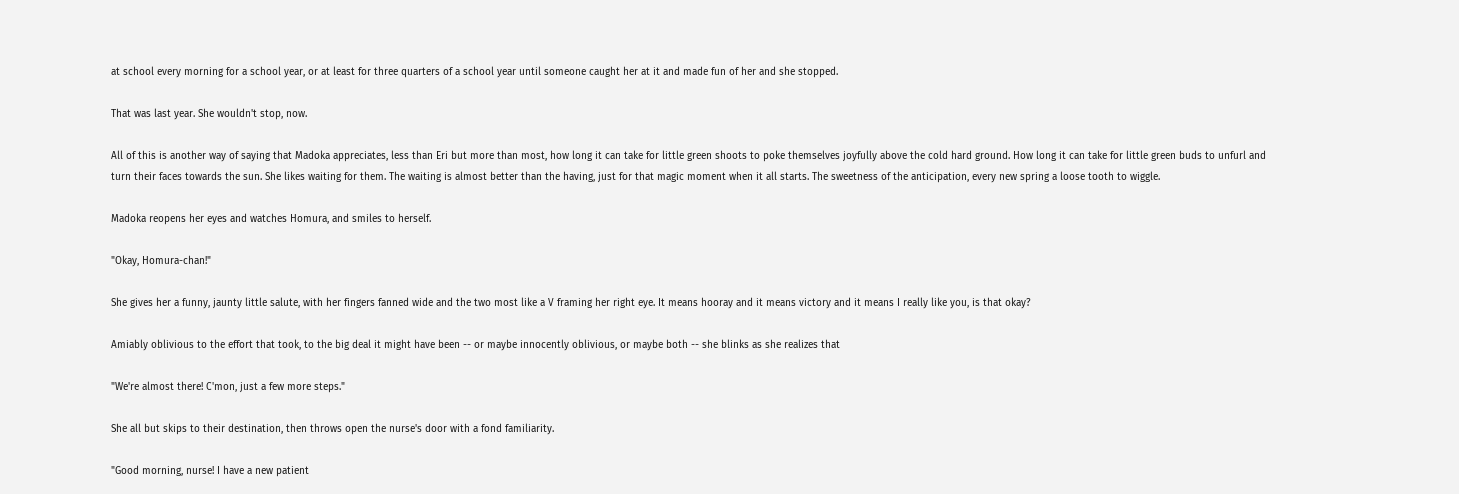at school every morning for a school year, or at least for three quarters of a school year until someone caught her at it and made fun of her and she stopped.

That was last year. She wouldn't stop, now.

All of this is another way of saying that Madoka appreciates, less than Eri but more than most, how long it can take for little green shoots to poke themselves joyfully above the cold hard ground. How long it can take for little green buds to unfurl and turn their faces towards the sun. She likes waiting for them. The waiting is almost better than the having, just for that magic moment when it all starts. The sweetness of the anticipation, every new spring a loose tooth to wiggle.

Madoka reopens her eyes and watches Homura, and smiles to herself.

"Okay, Homura-chan!"

She gives her a funny, jaunty little salute, with her fingers fanned wide and the two most like a V framing her right eye. It means hooray and it means victory and it means I really like you, is that okay?

Amiably oblivious to the effort that took, to the big deal it might have been -- or maybe innocently oblivious, or maybe both -- she blinks as she realizes that

"We're almost there! C'mon, just a few more steps."

She all but skips to their destination, then throws open the nurse's door with a fond familiarity.

"Good morning, nurse! I have a new patient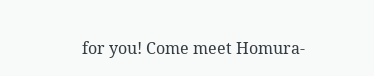for you! Come meet Homura-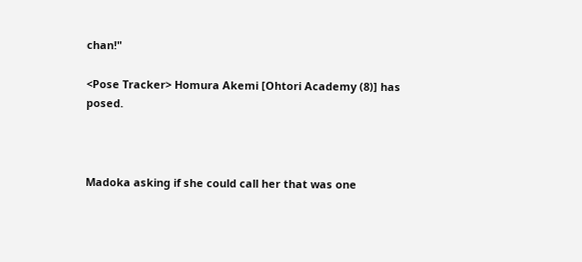chan!"

<Pose Tracker> Homura Akemi [Ohtori Academy (8)] has posed.



Madoka asking if she could call her that was one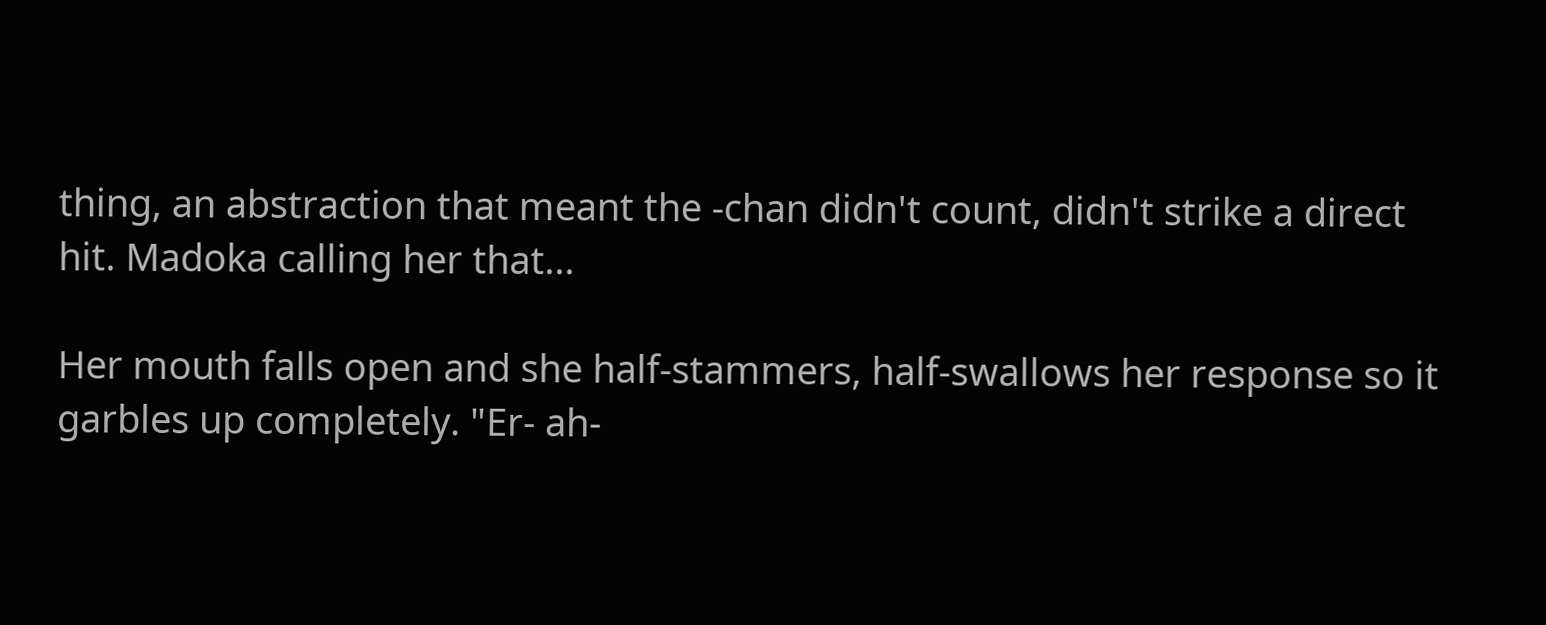thing, an abstraction that meant the -chan didn't count, didn't strike a direct hit. Madoka calling her that...

Her mouth falls open and she half-stammers, half-swallows her response so it garbles up completely. "Er- ah-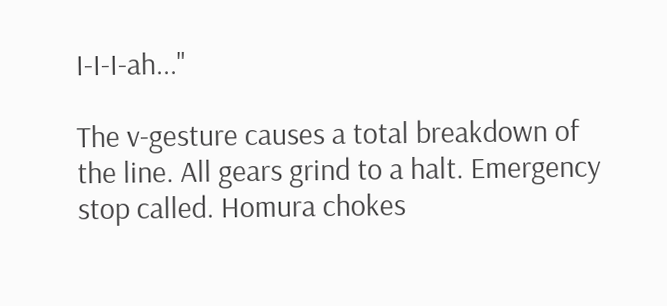I-I-I-ah..."

The v-gesture causes a total breakdown of the line. All gears grind to a halt. Emergency stop called. Homura chokes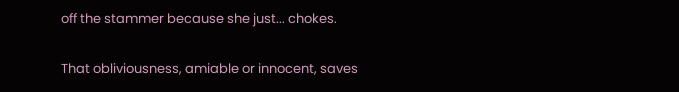off the stammer because she just... chokes.

That obliviousness, amiable or innocent, saves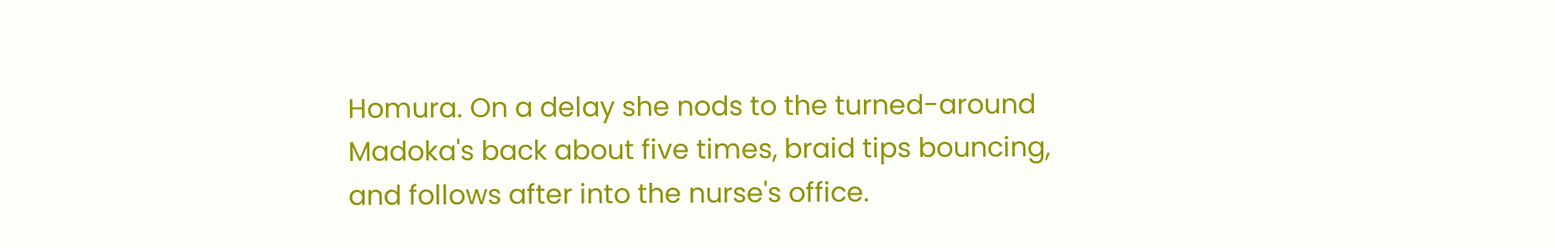Homura. On a delay she nods to the turned-around Madoka's back about five times, braid tips bouncing, and follows after into the nurse's office.